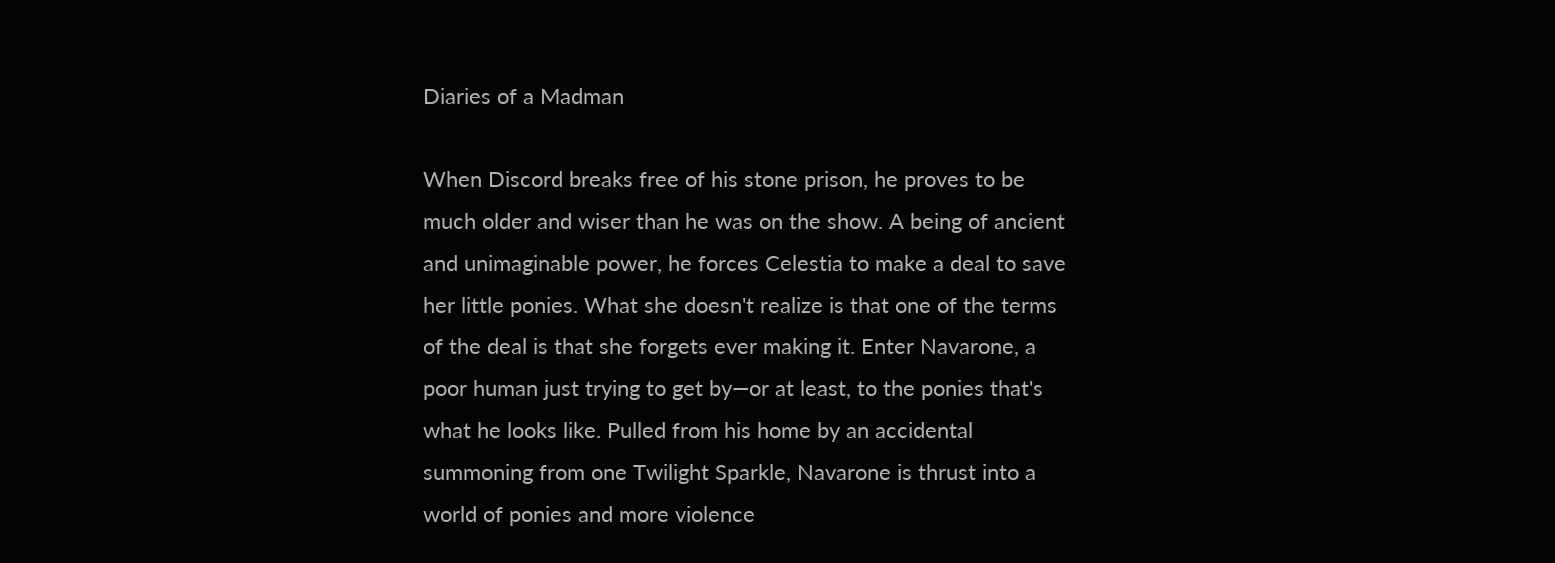Diaries of a Madman

When Discord breaks free of his stone prison, he proves to be much older and wiser than he was on the show. A being of ancient and unimaginable power, he forces Celestia to make a deal to save her little ponies. What she doesn't realize is that one of the terms of the deal is that she forgets ever making it. Enter Navarone, a poor human just trying to get by—or at least, to the ponies that's what he looks like. Pulled from his home by an accidental summoning from one Twilight Sparkle, Navarone is thrust into a world of ponies and more violence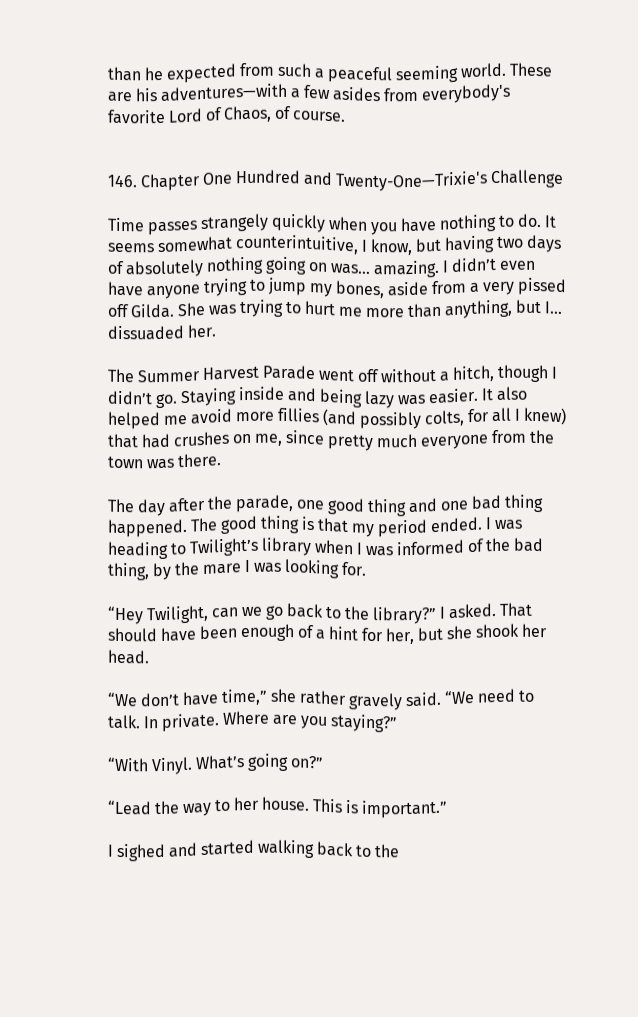than he expected from such a peaceful seeming world. These are his adventures—with a few asides from everybody's favorite Lord of Chaos, of course.


146. Chapter One Hundred and Twenty-One—Trixie's Challenge

Time passes strangely quickly when you have nothing to do. It seems somewhat counterintuitive, I know, but having two days of absolutely nothing going on was… amazing. I didn’t even have anyone trying to jump my bones, aside from a very pissed off Gilda. She was trying to hurt me more than anything, but I… dissuaded her.

The Summer Harvest Parade went off without a hitch, though I didn’t go. Staying inside and being lazy was easier. It also helped me avoid more fillies (and possibly colts, for all I knew) that had crushes on me, since pretty much everyone from the town was there.

The day after the parade, one good thing and one bad thing happened. The good thing is that my period ended. I was heading to Twilight’s library when I was informed of the bad thing, by the mare I was looking for.

“Hey Twilight, can we go back to the library?” I asked. That should have been enough of a hint for her, but she shook her head.

“We don’t have time,” she rather gravely said. “We need to talk. In private. Where are you staying?”

“With Vinyl. What’s going on?”

“Lead the way to her house. This is important.”

I sighed and started walking back to the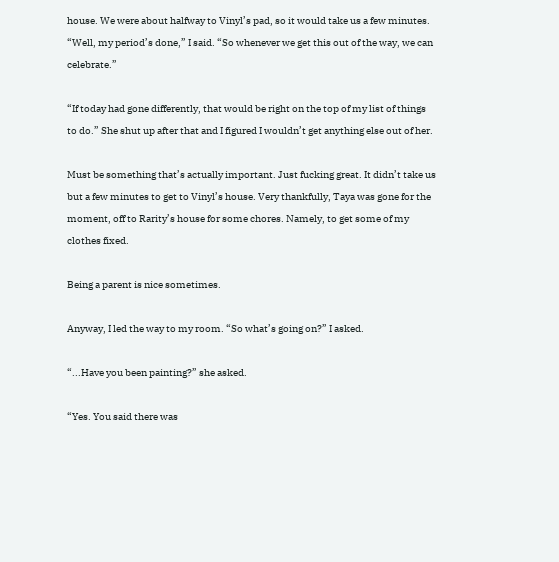house. We were about halfway to Vinyl’s pad, so it would take us a few minutes. “Well, my period’s done,” I said. “So whenever we get this out of the way, we can celebrate.”

“If today had gone differently, that would be right on the top of my list of things to do.” She shut up after that and I figured I wouldn’t get anything else out of her.

Must be something that’s actually important. Just fucking great. It didn’t take us but a few minutes to get to Vinyl’s house. Very thankfully, Taya was gone for the moment, off to Rarity’s house for some chores. Namely, to get some of my clothes fixed.

Being a parent is nice sometimes.

Anyway, I led the way to my room. “So what’s going on?” I asked.

“...Have you been painting?” she asked.

“Yes. You said there was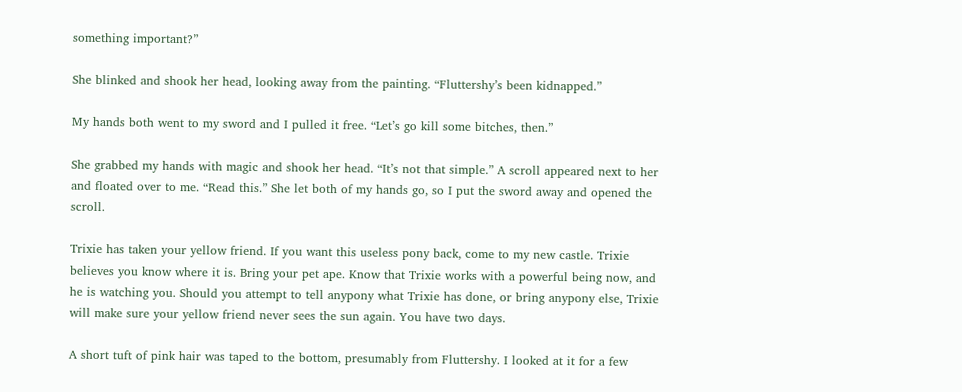something important?”

She blinked and shook her head, looking away from the painting. “Fluttershy’s been kidnapped.”

My hands both went to my sword and I pulled it free. “Let’s go kill some bitches, then.”

She grabbed my hands with magic and shook her head. “It’s not that simple.” A scroll appeared next to her and floated over to me. “Read this.” She let both of my hands go, so I put the sword away and opened the scroll.

Trixie has taken your yellow friend. If you want this useless pony back, come to my new castle. Trixie believes you know where it is. Bring your pet ape. Know that Trixie works with a powerful being now, and he is watching you. Should you attempt to tell anypony what Trixie has done, or bring anypony else, Trixie will make sure your yellow friend never sees the sun again. You have two days.

A short tuft of pink hair was taped to the bottom, presumably from Fluttershy. I looked at it for a few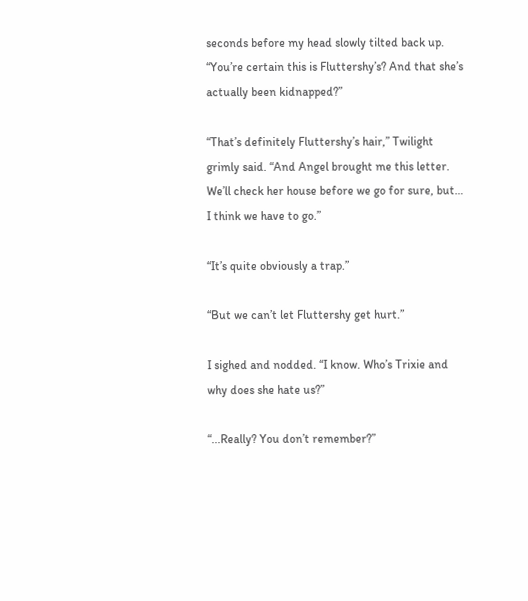seconds before my head slowly tilted back up. “You’re certain this is Fluttershy’s? And that she’s actually been kidnapped?”

“That’s definitely Fluttershy’s hair,” Twilight grimly said. “And Angel brought me this letter. We’ll check her house before we go for sure, but… I think we have to go.”

“It’s quite obviously a trap.”

“But we can’t let Fluttershy get hurt.”

I sighed and nodded. “I know. Who’s Trixie and why does she hate us?”

“...Really? You don’t remember?”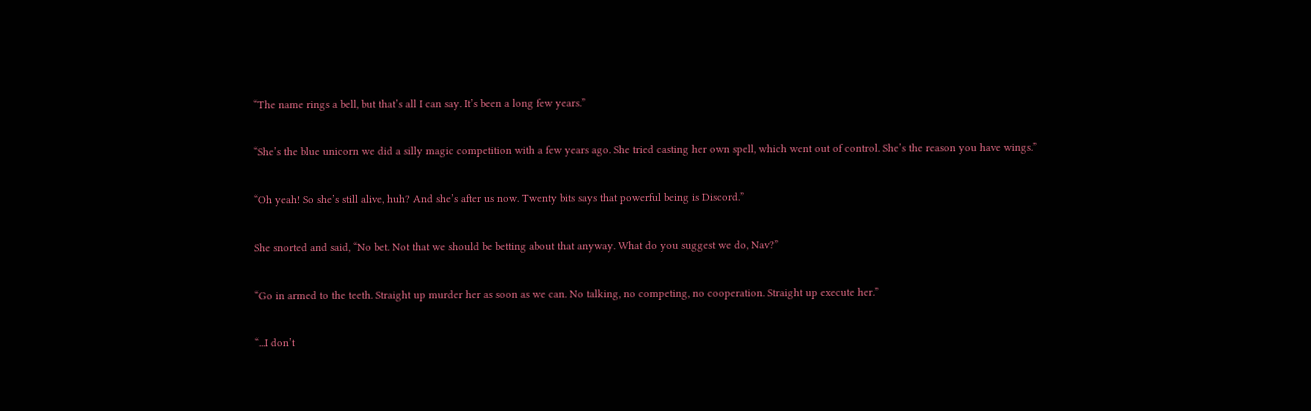“The name rings a bell, but that’s all I can say. It’s been a long few years.”

“She’s the blue unicorn we did a silly magic competition with a few years ago. She tried casting her own spell, which went out of control. She’s the reason you have wings.”

“Oh yeah! So she’s still alive, huh? And she’s after us now. Twenty bits says that powerful being is Discord.”

She snorted and said, “No bet. Not that we should be betting about that anyway. What do you suggest we do, Nav?”

“Go in armed to the teeth. Straight up murder her as soon as we can. No talking, no competing, no cooperation. Straight up execute her.”

“...I don’t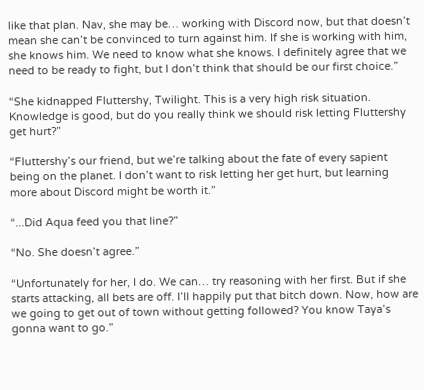like that plan. Nav, she may be… working with Discord now, but that doesn’t mean she can’t be convinced to turn against him. If she is working with him, she knows him. We need to know what she knows. I definitely agree that we need to be ready to fight, but I don’t think that should be our first choice.”

“She kidnapped Fluttershy, Twilight. This is a very high risk situation. Knowledge is good, but do you really think we should risk letting Fluttershy get hurt?”

“Fluttershy’s our friend, but we’re talking about the fate of every sapient being on the planet. I don’t want to risk letting her get hurt, but learning more about Discord might be worth it.”

“...Did Aqua feed you that line?”

“No. She doesn’t agree.”

“Unfortunately for her, I do. We can… try reasoning with her first. But if she starts attacking, all bets are off. I’ll happily put that bitch down. Now, how are we going to get out of town without getting followed? You know Taya’s gonna want to go.”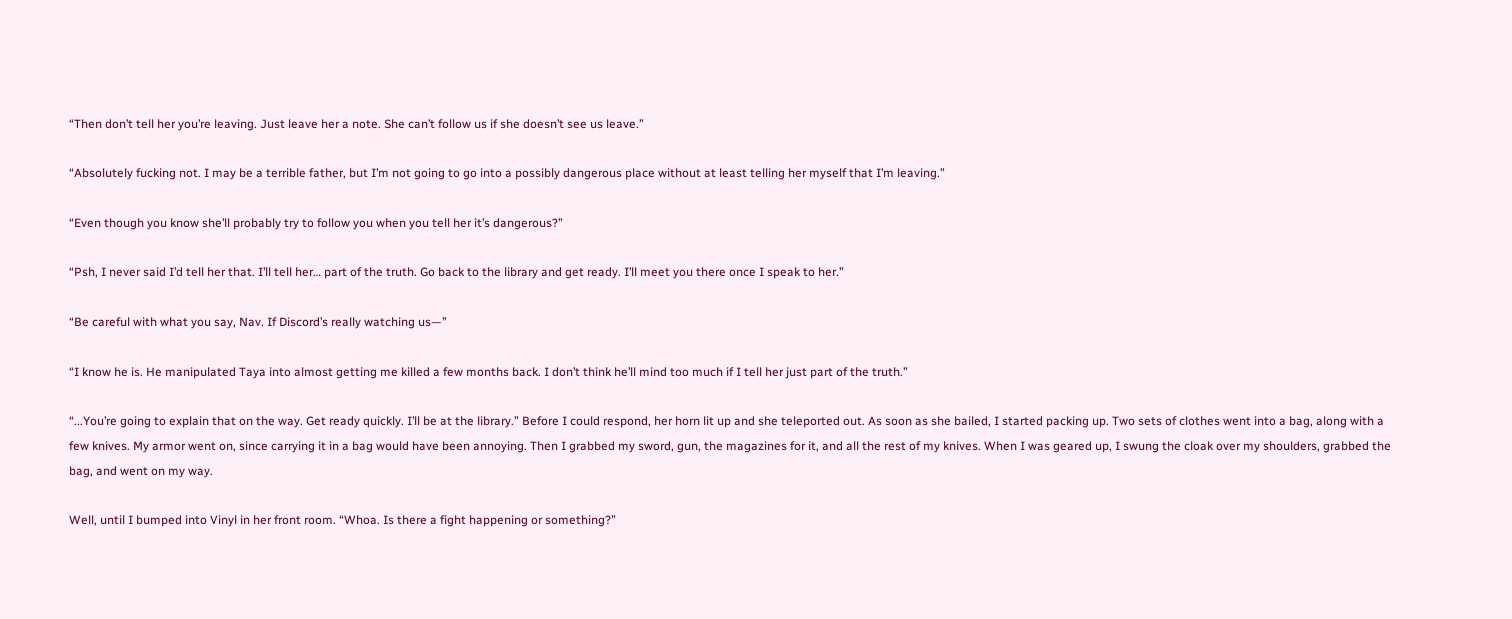“Then don’t tell her you’re leaving. Just leave her a note. She can’t follow us if she doesn’t see us leave.”

“Absolutely fucking not. I may be a terrible father, but I’m not going to go into a possibly dangerous place without at least telling her myself that I’m leaving.”

“Even though you know she’ll probably try to follow you when you tell her it’s dangerous?”

“Psh, I never said I’d tell her that. I’ll tell her… part of the truth. Go back to the library and get ready. I’ll meet you there once I speak to her.”

“Be careful with what you say, Nav. If Discord’s really watching us—”

“I know he is. He manipulated Taya into almost getting me killed a few months back. I don’t think he’ll mind too much if I tell her just part of the truth.”

“...You’re going to explain that on the way. Get ready quickly. I’ll be at the library.” Before I could respond, her horn lit up and she teleported out. As soon as she bailed, I started packing up. Two sets of clothes went into a bag, along with a few knives. My armor went on, since carrying it in a bag would have been annoying. Then I grabbed my sword, gun, the magazines for it, and all the rest of my knives. When I was geared up, I swung the cloak over my shoulders, grabbed the bag, and went on my way.

Well, until I bumped into Vinyl in her front room. “Whoa. Is there a fight happening or something?”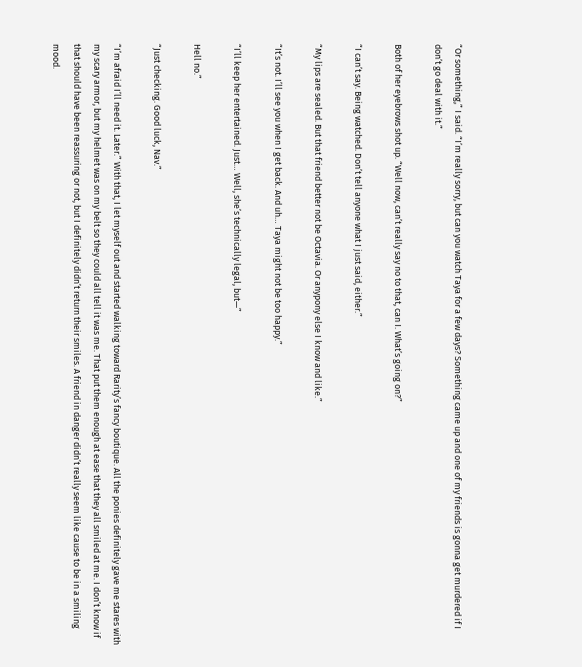“Or something,” I said. “I’m really sorry, but can you watch Taya for a few days? Something came up and one of my friends is gonna get murdered if I don’t go deal with it.”

Both of her eyebrows shot up. “Well now, can’t really say no to that, can I. What’s going on?”

“I can’t say. Being watched. Don’t tell anyone what I just said, either.”

“My lips are sealed. But that friend better not be Octavia. Or anypony else I know and like.”

“It’s not. I’ll see you when I get back. And uh… Taya might not be too happy.”

“I’ll keep her entertained. Just… Well, she’s technically legal, but—”

Hell no.”

“Just checking. Good luck, Nav.”

“I’m afraid I’ll need it. Later.” With that, I let myself out and started walking toward Rarity’s fancy boutique. All the ponies definitely gave me stares with my scary armor, but my helmet was on my belt so they could all tell it was me. That put them enough at ease that they all smiled at me. I don’t know if that should have been reassuring or not, but I definitely didn’t return their smiles. A friend in danger didn’t really seem like cause to be in a smiling mood.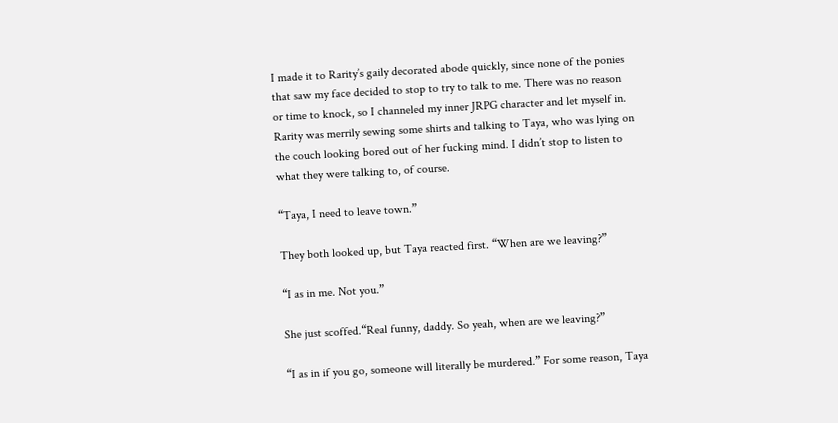I made it to Rarity’s gaily decorated abode quickly, since none of the ponies that saw my face decided to stop to try to talk to me. There was no reason or time to knock, so I channeled my inner JRPG character and let myself in. Rarity was merrily sewing some shirts and talking to Taya, who was lying on the couch looking bored out of her fucking mind. I didn’t stop to listen to what they were talking to, of course.

“Taya, I need to leave town.”

They both looked up, but Taya reacted first. “When are we leaving?”

“I as in me. Not you.”

She just scoffed.“Real funny, daddy. So yeah, when are we leaving?”

“I as in if you go, someone will literally be murdered.” For some reason, Taya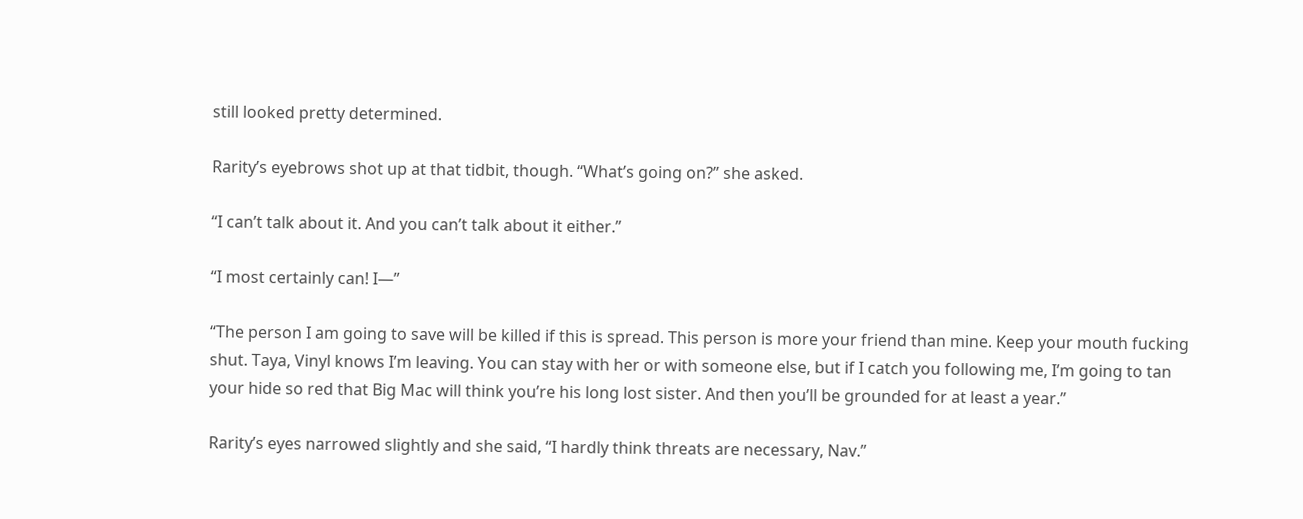still looked pretty determined.

Rarity’s eyebrows shot up at that tidbit, though. “What’s going on?” she asked.

“I can’t talk about it. And you can’t talk about it either.”

“I most certainly can! I—”

“The person I am going to save will be killed if this is spread. This person is more your friend than mine. Keep your mouth fucking shut. Taya, Vinyl knows I’m leaving. You can stay with her or with someone else, but if I catch you following me, I’m going to tan your hide so red that Big Mac will think you’re his long lost sister. And then you’ll be grounded for at least a year.”

Rarity’s eyes narrowed slightly and she said, “I hardly think threats are necessary, Nav.”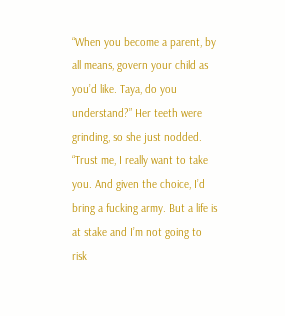“When you become a parent, by all means, govern your child as you’d like. Taya, do you understand?” Her teeth were grinding, so she just nodded. “Trust me, I really want to take you. And given the choice, I’d bring a fucking army. But a life is at stake and I’m not going to risk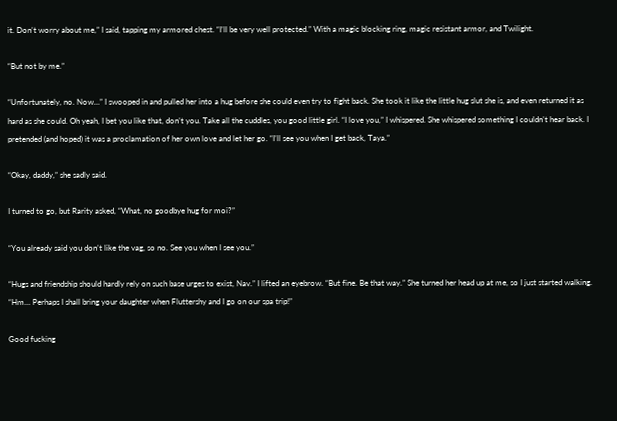it. Don’t worry about me,” I said, tapping my armored chest. “I’ll be very well protected.” With a magic blocking ring, magic resistant armor, and Twilight.

“But not by me.”

“Unfortunately, no. Now…” I swooped in and pulled her into a hug before she could even try to fight back. She took it like the little hug slut she is, and even returned it as hard as she could. Oh yeah, I bet you like that, don’t you. Take all the cuddles, you good little girl. “I love you,” I whispered. She whispered something I couldn’t hear back. I pretended (and hoped) it was a proclamation of her own love and let her go. “I’ll see you when I get back, Taya.”

“Okay, daddy,” she sadly said.

I turned to go, but Rarity asked, “What, no goodbye hug for moi?”

“You already said you don’t like the vag, so no. See you when I see you.”

“Hugs and friendship should hardly rely on such base urges to exist, Nav.” I lifted an eyebrow. “But fine. Be that way.” She turned her head up at me, so I just started walking. “Hm… Perhaps I shall bring your daughter when Fluttershy and I go on our spa trip!”

Good fucking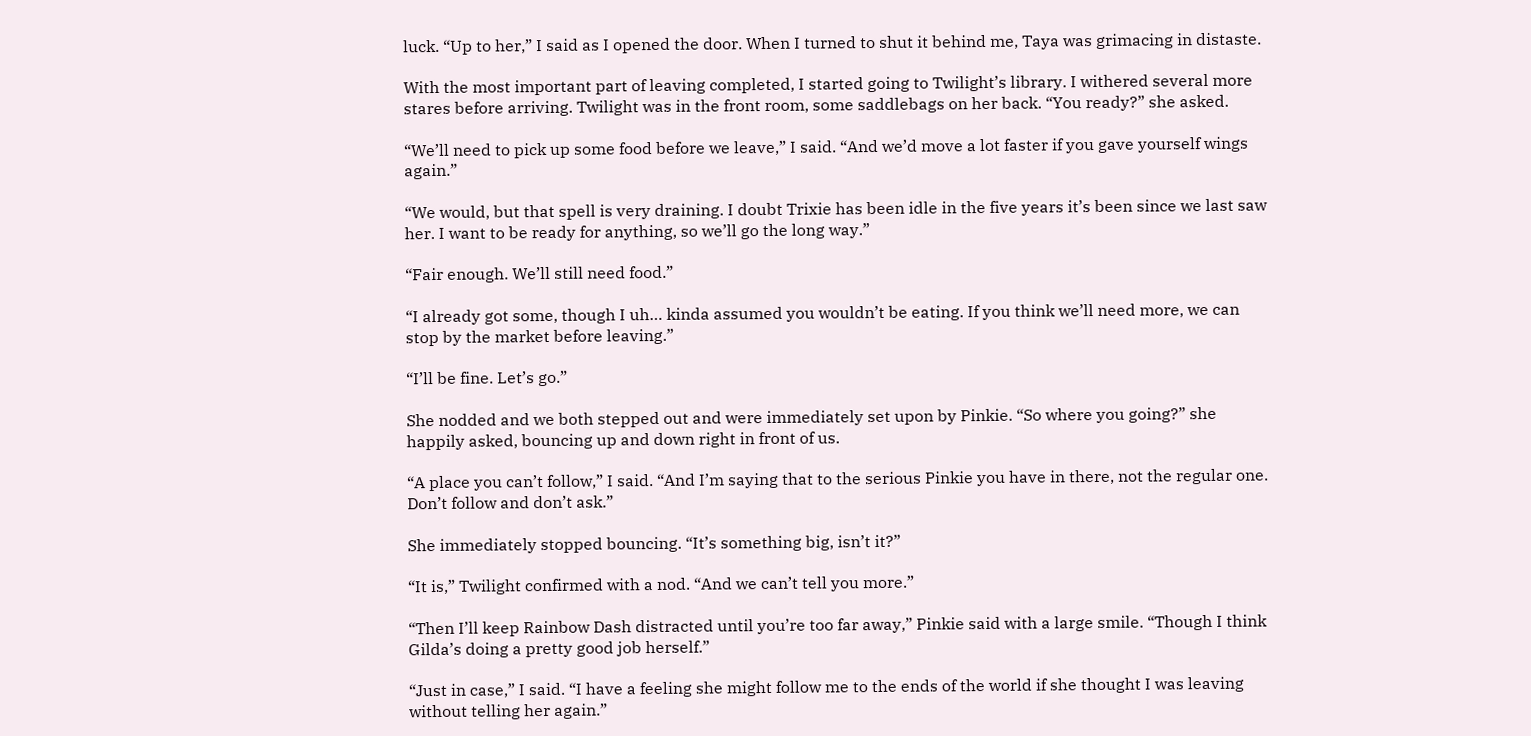luck. “Up to her,” I said as I opened the door. When I turned to shut it behind me, Taya was grimacing in distaste.

With the most important part of leaving completed, I started going to Twilight’s library. I withered several more stares before arriving. Twilight was in the front room, some saddlebags on her back. “You ready?” she asked.

“We’ll need to pick up some food before we leave,” I said. “And we’d move a lot faster if you gave yourself wings again.”

“We would, but that spell is very draining. I doubt Trixie has been idle in the five years it’s been since we last saw her. I want to be ready for anything, so we’ll go the long way.”

“Fair enough. We’ll still need food.”

“I already got some, though I uh… kinda assumed you wouldn’t be eating. If you think we’ll need more, we can stop by the market before leaving.”

“I’ll be fine. Let’s go.”

She nodded and we both stepped out and were immediately set upon by Pinkie. “So where you going?” she happily asked, bouncing up and down right in front of us.

“A place you can’t follow,” I said. “And I’m saying that to the serious Pinkie you have in there, not the regular one. Don’t follow and don’t ask.”

She immediately stopped bouncing. “It’s something big, isn’t it?”

“It is,” Twilight confirmed with a nod. “And we can’t tell you more.”

“Then I’ll keep Rainbow Dash distracted until you’re too far away,” Pinkie said with a large smile. “Though I think Gilda’s doing a pretty good job herself.”

“Just in case,” I said. “I have a feeling she might follow me to the ends of the world if she thought I was leaving without telling her again.”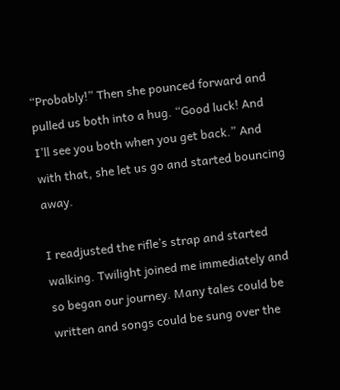“Probably!” Then she pounced forward and pulled us both into a hug. “Good luck! And I’ll see you both when you get back.” And with that, she let us go and started bouncing away.

I readjusted the rifle’s strap and started walking. Twilight joined me immediately and so began our journey. Many tales could be written and songs could be sung over the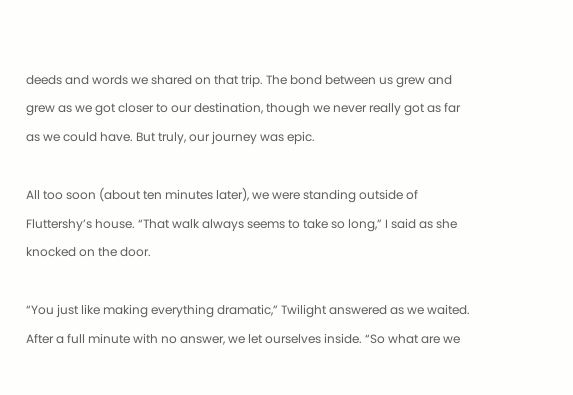deeds and words we shared on that trip. The bond between us grew and grew as we got closer to our destination, though we never really got as far as we could have. But truly, our journey was epic.

All too soon (about ten minutes later), we were standing outside of Fluttershy’s house. “That walk always seems to take so long,” I said as she knocked on the door.

“You just like making everything dramatic,” Twilight answered as we waited. After a full minute with no answer, we let ourselves inside. “So what are we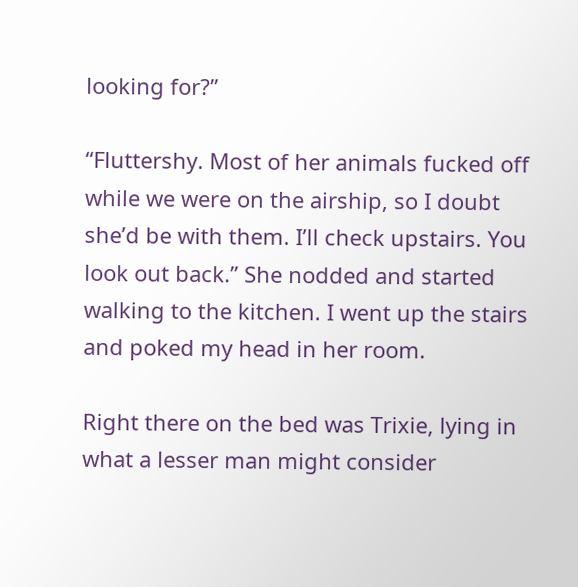looking for?”

“Fluttershy. Most of her animals fucked off while we were on the airship, so I doubt she’d be with them. I’ll check upstairs. You look out back.” She nodded and started walking to the kitchen. I went up the stairs and poked my head in her room.

Right there on the bed was Trixie, lying in what a lesser man might consider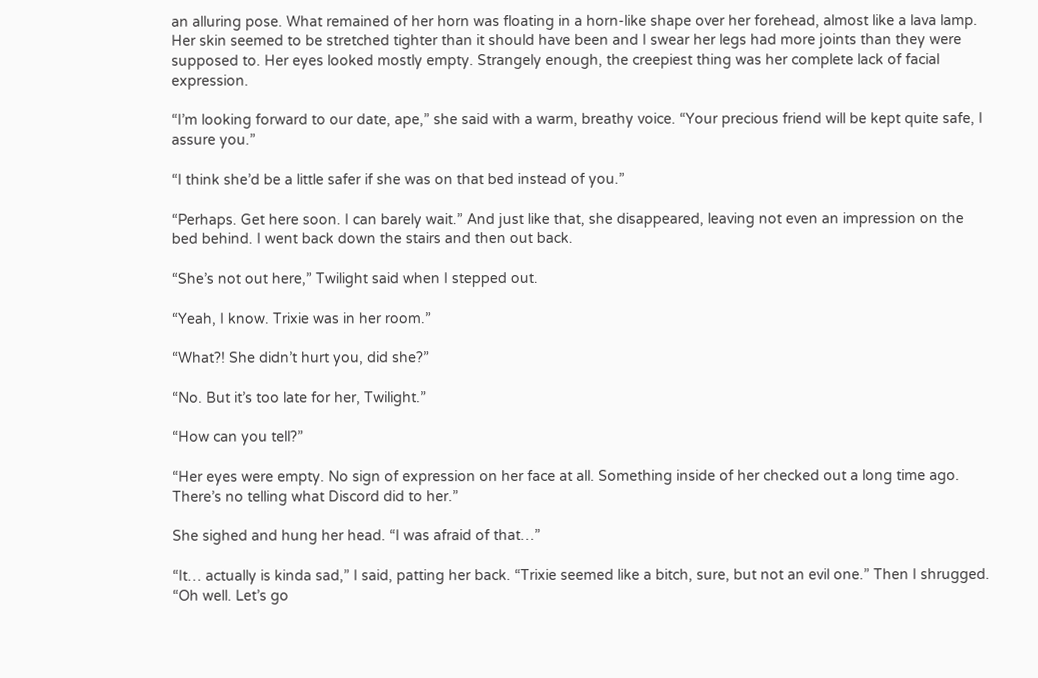an alluring pose. What remained of her horn was floating in a horn-like shape over her forehead, almost like a lava lamp. Her skin seemed to be stretched tighter than it should have been and I swear her legs had more joints than they were supposed to. Her eyes looked mostly empty. Strangely enough, the creepiest thing was her complete lack of facial expression.

“I’m looking forward to our date, ape,” she said with a warm, breathy voice. “Your precious friend will be kept quite safe, I assure you.”

“I think she’d be a little safer if she was on that bed instead of you.”

“Perhaps. Get here soon. I can barely wait.” And just like that, she disappeared, leaving not even an impression on the bed behind. I went back down the stairs and then out back.

“She’s not out here,” Twilight said when I stepped out.

“Yeah, I know. Trixie was in her room.”

“What?! She didn’t hurt you, did she?”

“No. But it’s too late for her, Twilight.”

“How can you tell?”

“Her eyes were empty. No sign of expression on her face at all. Something inside of her checked out a long time ago. There’s no telling what Discord did to her.”

She sighed and hung her head. “I was afraid of that…”

“It… actually is kinda sad,” I said, patting her back. “Trixie seemed like a bitch, sure, but not an evil one.” Then I shrugged. “Oh well. Let’s go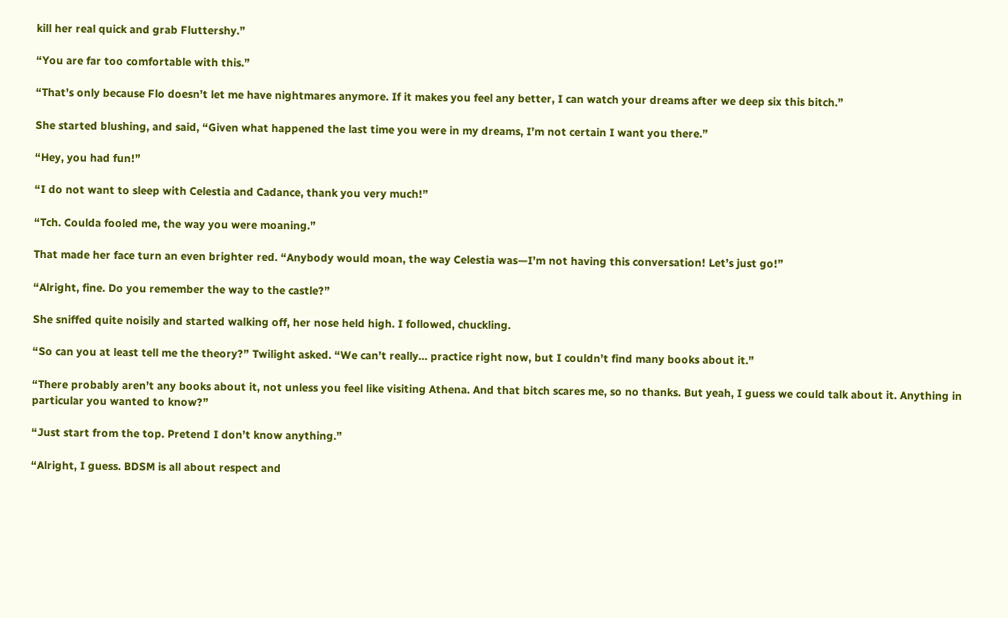kill her real quick and grab Fluttershy.”

“You are far too comfortable with this.”

“That’s only because Flo doesn’t let me have nightmares anymore. If it makes you feel any better, I can watch your dreams after we deep six this bitch.”

She started blushing, and said, “Given what happened the last time you were in my dreams, I’m not certain I want you there.”

“Hey, you had fun!”

“I do not want to sleep with Celestia and Cadance, thank you very much!”

“Tch. Coulda fooled me, the way you were moaning.”

That made her face turn an even brighter red. “Anybody would moan, the way Celestia was—I’m not having this conversation! Let’s just go!”

“Alright, fine. Do you remember the way to the castle?”

She sniffed quite noisily and started walking off, her nose held high. I followed, chuckling.

“So can you at least tell me the theory?” Twilight asked. “We can’t really… practice right now, but I couldn’t find many books about it.”

“There probably aren’t any books about it, not unless you feel like visiting Athena. And that bitch scares me, so no thanks. But yeah, I guess we could talk about it. Anything in particular you wanted to know?”

“Just start from the top. Pretend I don’t know anything.”

“Alright, I guess. BDSM is all about respect and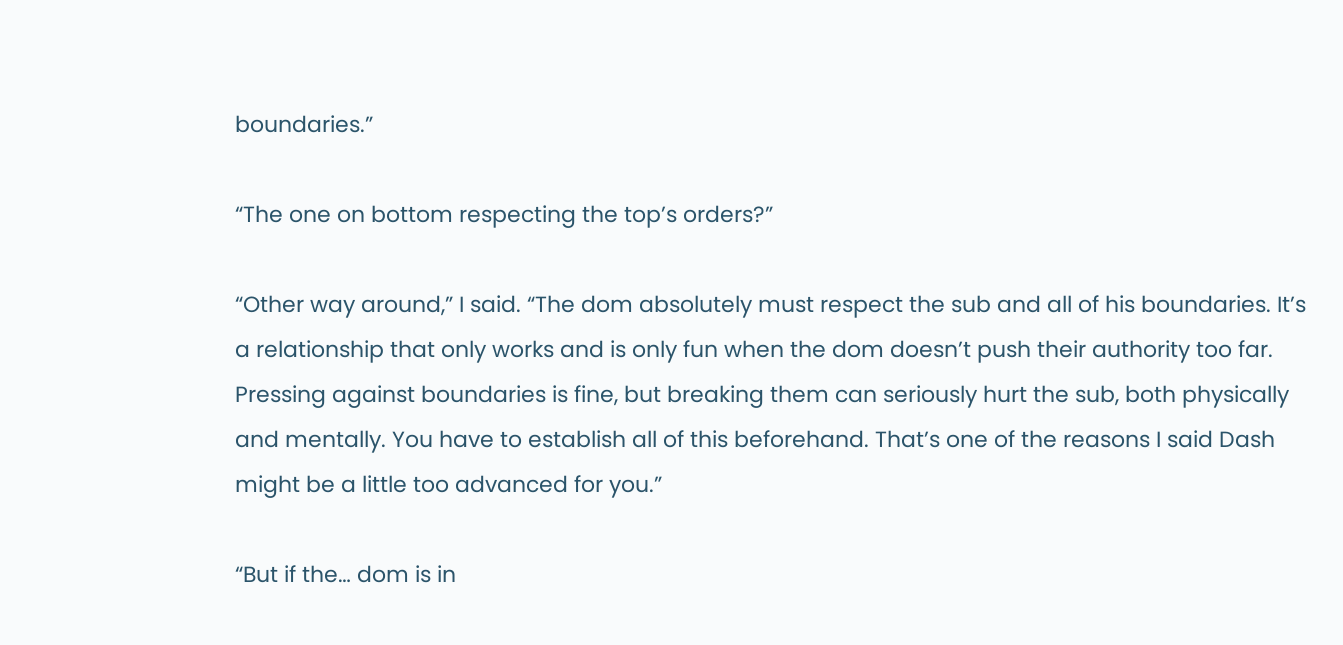boundaries.”

“The one on bottom respecting the top’s orders?”

“Other way around,” I said. “The dom absolutely must respect the sub and all of his boundaries. It’s a relationship that only works and is only fun when the dom doesn’t push their authority too far. Pressing against boundaries is fine, but breaking them can seriously hurt the sub, both physically and mentally. You have to establish all of this beforehand. That’s one of the reasons I said Dash might be a little too advanced for you.”

“But if the… dom is in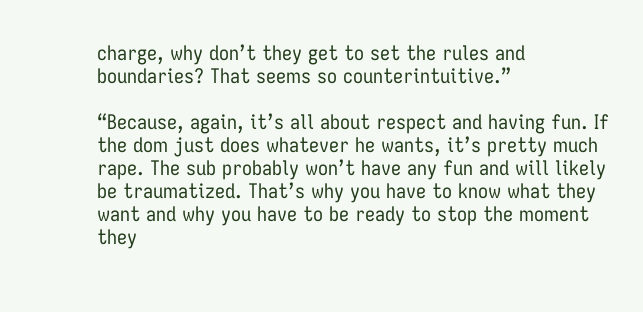charge, why don’t they get to set the rules and boundaries? That seems so counterintuitive.”

“Because, again, it’s all about respect and having fun. If the dom just does whatever he wants, it’s pretty much rape. The sub probably won’t have any fun and will likely be traumatized. That’s why you have to know what they want and why you have to be ready to stop the moment they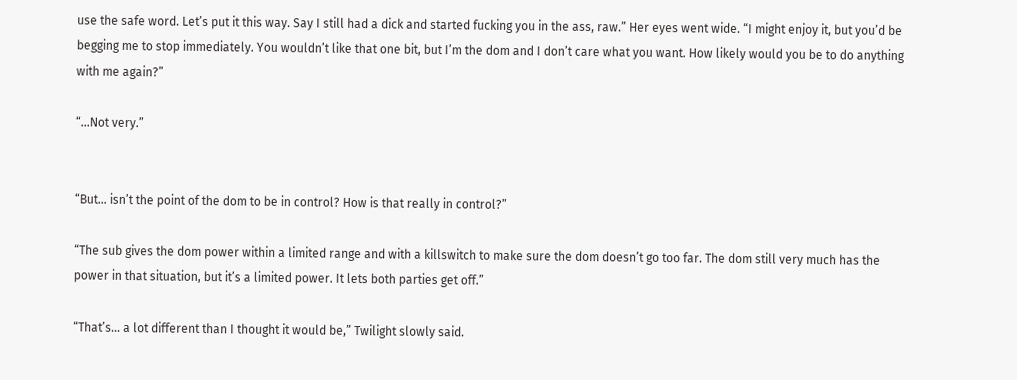use the safe word. Let’s put it this way. Say I still had a dick and started fucking you in the ass, raw.” Her eyes went wide. “I might enjoy it, but you’d be begging me to stop immediately. You wouldn’t like that one bit, but I’m the dom and I don’t care what you want. How likely would you be to do anything with me again?”

“...Not very.”


“But… isn’t the point of the dom to be in control? How is that really in control?”

“The sub gives the dom power within a limited range and with a killswitch to make sure the dom doesn’t go too far. The dom still very much has the power in that situation, but it’s a limited power. It lets both parties get off.”

“That’s… a lot different than I thought it would be,” Twilight slowly said.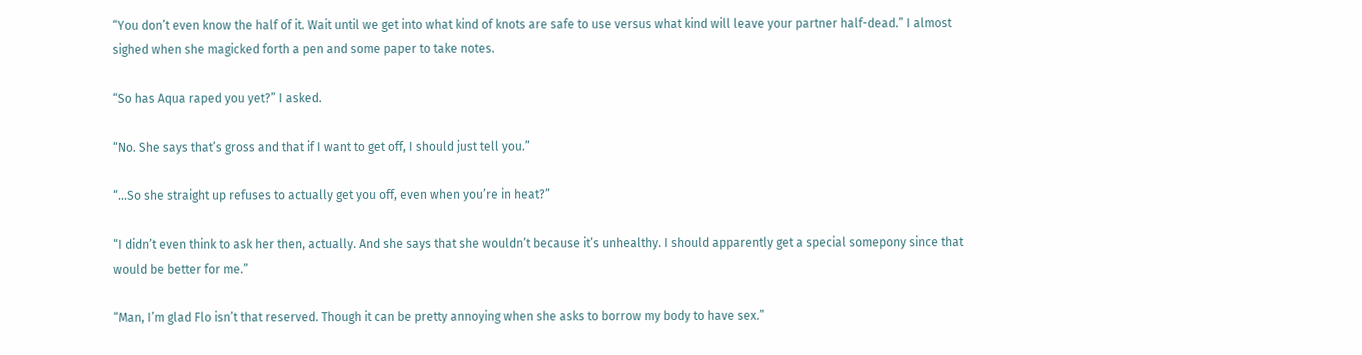“You don’t even know the half of it. Wait until we get into what kind of knots are safe to use versus what kind will leave your partner half-dead.” I almost sighed when she magicked forth a pen and some paper to take notes.

“So has Aqua raped you yet?” I asked.

“No. She says that’s gross and that if I want to get off, I should just tell you.”

“...So she straight up refuses to actually get you off, even when you’re in heat?”

“I didn’t even think to ask her then, actually. And she says that she wouldn’t because it’s unhealthy. I should apparently get a special somepony since that would be better for me.”

“Man, I’m glad Flo isn’t that reserved. Though it can be pretty annoying when she asks to borrow my body to have sex.”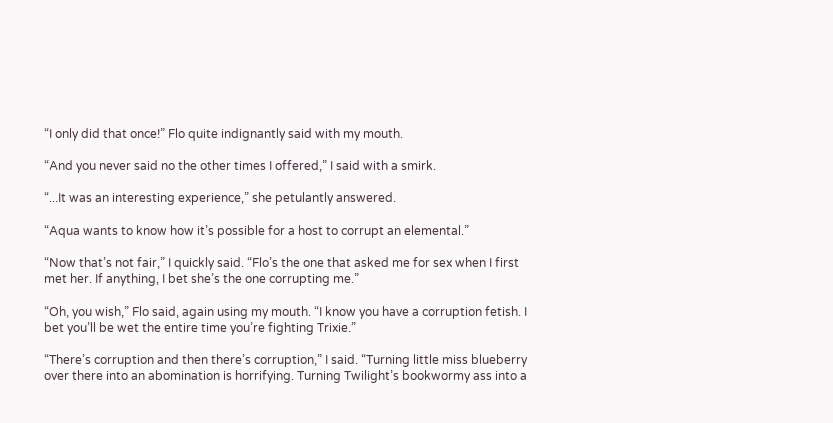“I only did that once!” Flo quite indignantly said with my mouth.

“And you never said no the other times I offered,” I said with a smirk.

“...It was an interesting experience,” she petulantly answered.

“Aqua wants to know how it’s possible for a host to corrupt an elemental.”

“Now that’s not fair,” I quickly said. “Flo’s the one that asked me for sex when I first met her. If anything, I bet she’s the one corrupting me.”

“Oh, you wish,” Flo said, again using my mouth. “I know you have a corruption fetish. I bet you’ll be wet the entire time you’re fighting Trixie.”

“There’s corruption and then there’s corruption,” I said. “Turning little miss blueberry over there into an abomination is horrifying. Turning Twilight’s bookwormy ass into a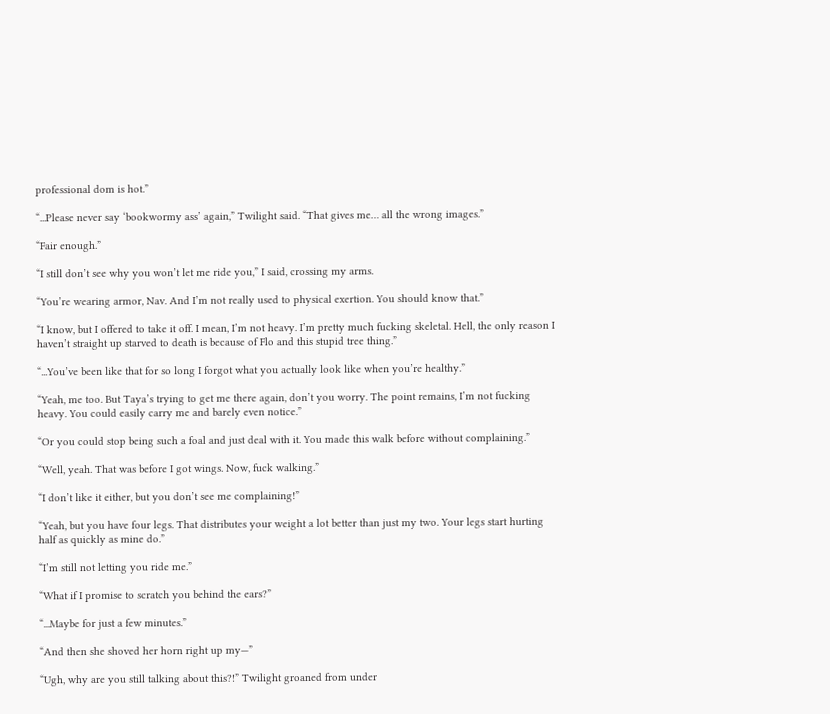professional dom is hot.”

“...Please never say ‘bookwormy ass’ again,” Twilight said. “That gives me… all the wrong images.”

“Fair enough.”

“I still don’t see why you won’t let me ride you,” I said, crossing my arms.

“You’re wearing armor, Nav. And I’m not really used to physical exertion. You should know that.”

“I know, but I offered to take it off. I mean, I’m not heavy. I’m pretty much fucking skeletal. Hell, the only reason I haven’t straight up starved to death is because of Flo and this stupid tree thing.”

“...You’ve been like that for so long I forgot what you actually look like when you’re healthy.”

“Yeah, me too. But Taya’s trying to get me there again, don’t you worry. The point remains, I’m not fucking heavy. You could easily carry me and barely even notice.”

“Or you could stop being such a foal and just deal with it. You made this walk before without complaining.”

“Well, yeah. That was before I got wings. Now, fuck walking.”

“I don’t like it either, but you don’t see me complaining!”

“Yeah, but you have four legs. That distributes your weight a lot better than just my two. Your legs start hurting half as quickly as mine do.”

“I’m still not letting you ride me.”

“What if I promise to scratch you behind the ears?”

“...Maybe for just a few minutes.”

“And then she shoved her horn right up my—”

“Ugh, why are you still talking about this?!” Twilight groaned from under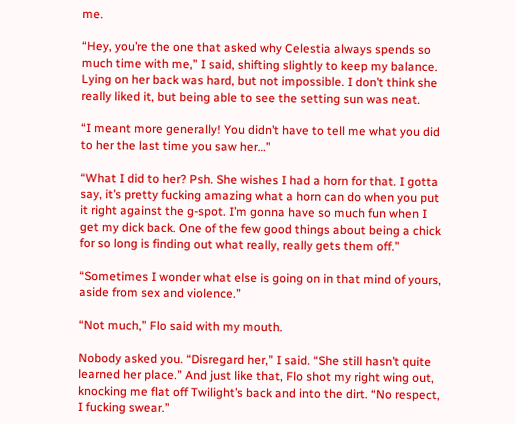me.

“Hey, you’re the one that asked why Celestia always spends so much time with me,” I said, shifting slightly to keep my balance. Lying on her back was hard, but not impossible. I don’t think she really liked it, but being able to see the setting sun was neat.

“I meant more generally! You didn’t have to tell me what you did to her the last time you saw her…”

“What I did to her? Psh. She wishes I had a horn for that. I gotta say, it’s pretty fucking amazing what a horn can do when you put it right against the g-spot. I’m gonna have so much fun when I get my dick back. One of the few good things about being a chick for so long is finding out what really, really gets them off.”

“Sometimes I wonder what else is going on in that mind of yours, aside from sex and violence.”

“Not much,” Flo said with my mouth.

Nobody asked you. “Disregard her,” I said. “She still hasn’t quite learned her place.” And just like that, Flo shot my right wing out, knocking me flat off Twilight’s back and into the dirt. “No respect, I fucking swear.”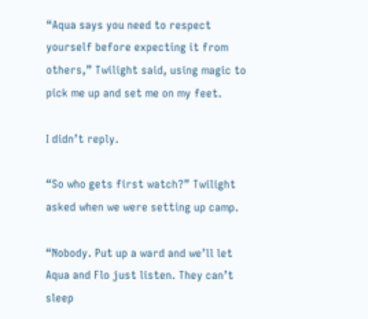“Aqua says you need to respect yourself before expecting it from others,” Twilight said, using magic to pick me up and set me on my feet.

I didn’t reply.

“So who gets first watch?” Twilight asked when we were setting up camp.

“Nobody. Put up a ward and we’ll let Aqua and Flo just listen. They can’t sleep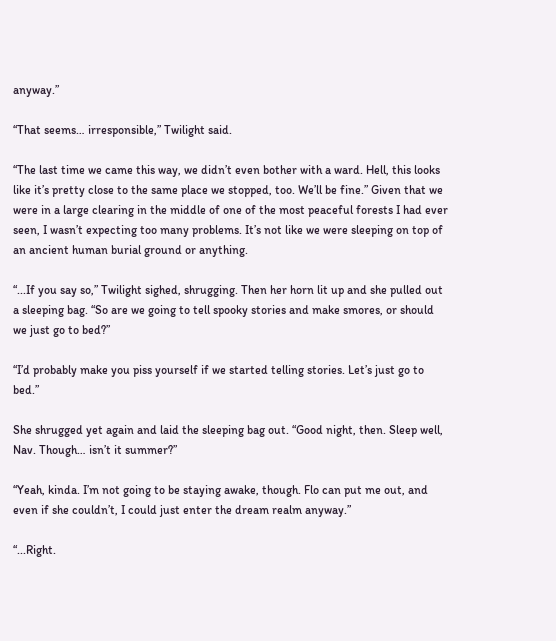anyway.”

“That seems… irresponsible,” Twilight said.

“The last time we came this way, we didn’t even bother with a ward. Hell, this looks like it’s pretty close to the same place we stopped, too. We’ll be fine.” Given that we were in a large clearing in the middle of one of the most peaceful forests I had ever seen, I wasn’t expecting too many problems. It’s not like we were sleeping on top of an ancient human burial ground or anything.

“...If you say so,” Twilight sighed, shrugging. Then her horn lit up and she pulled out a sleeping bag. “So are we going to tell spooky stories and make smores, or should we just go to bed?”

“I’d probably make you piss yourself if we started telling stories. Let’s just go to bed.”

She shrugged yet again and laid the sleeping bag out. “Good night, then. Sleep well, Nav. Though… isn’t it summer?”

“Yeah, kinda. I’m not going to be staying awake, though. Flo can put me out, and even if she couldn’t, I could just enter the dream realm anyway.”

“...Right.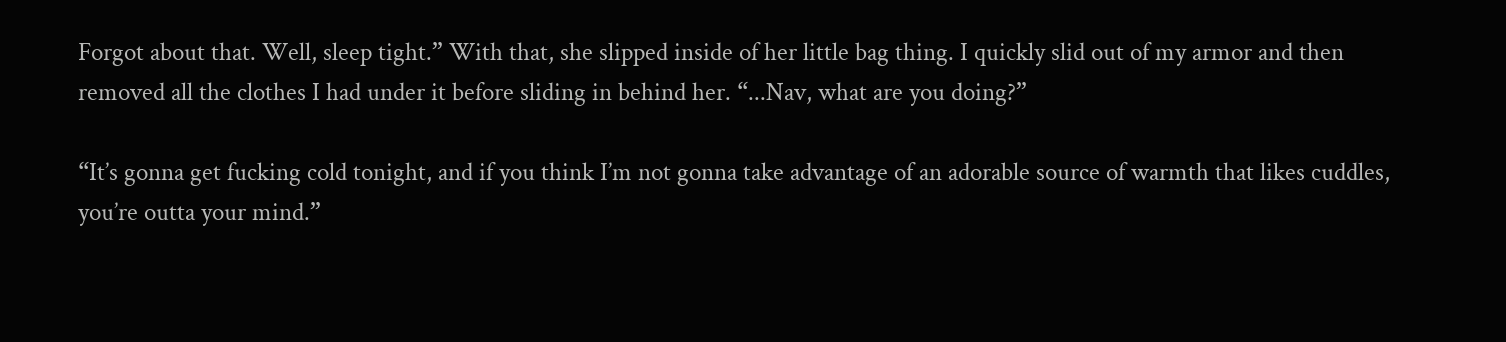Forgot about that. Well, sleep tight.” With that, she slipped inside of her little bag thing. I quickly slid out of my armor and then removed all the clothes I had under it before sliding in behind her. “...Nav, what are you doing?”

“It’s gonna get fucking cold tonight, and if you think I’m not gonna take advantage of an adorable source of warmth that likes cuddles, you’re outta your mind.”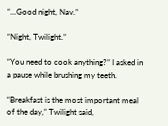“...Good night, Nav.”

“Night, Twilight.”

“You need to cook anything?” I asked in a pause while brushing my teeth.

“Breakfast is the most important meal of the day,” Twilight said,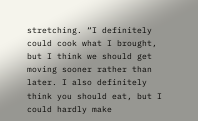stretching. “I definitely could cook what I brought, but I think we should get moving sooner rather than later. I also definitely think you should eat, but I could hardly make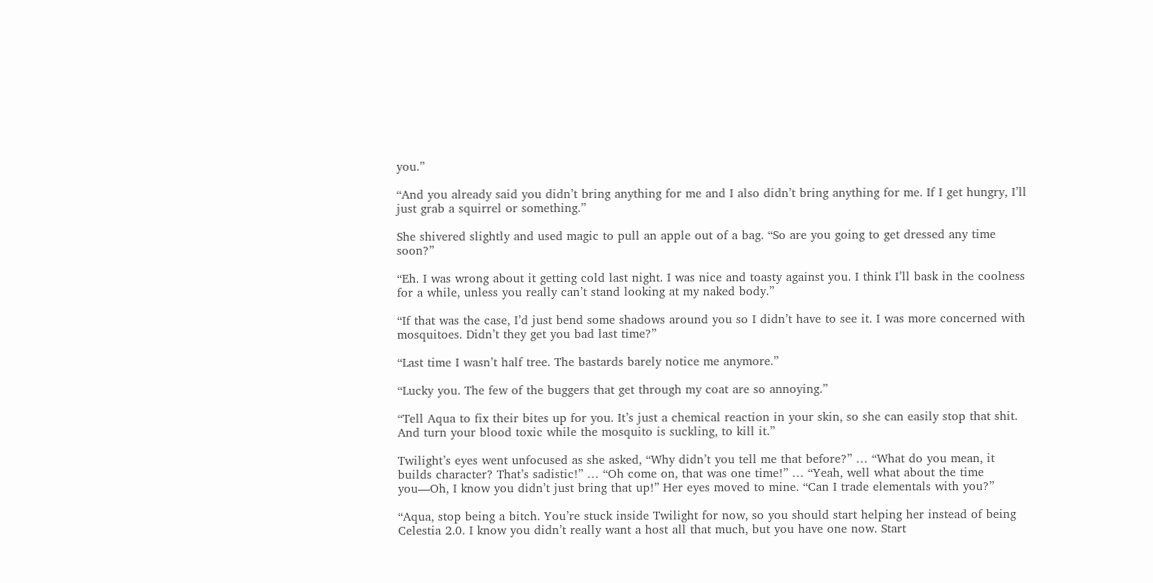you.”

“And you already said you didn’t bring anything for me and I also didn’t bring anything for me. If I get hungry, I’ll just grab a squirrel or something.”

She shivered slightly and used magic to pull an apple out of a bag. “So are you going to get dressed any time soon?”

“Eh. I was wrong about it getting cold last night. I was nice and toasty against you. I think I’ll bask in the coolness for a while, unless you really can’t stand looking at my naked body.”

“If that was the case, I’d just bend some shadows around you so I didn’t have to see it. I was more concerned with mosquitoes. Didn’t they get you bad last time?”

“Last time I wasn’t half tree. The bastards barely notice me anymore.”

“Lucky you. The few of the buggers that get through my coat are so annoying.”

“Tell Aqua to fix their bites up for you. It’s just a chemical reaction in your skin, so she can easily stop that shit. And turn your blood toxic while the mosquito is suckling, to kill it.”

Twilight’s eyes went unfocused as she asked, “Why didn’t you tell me that before?” … “What do you mean, it builds character? That’s sadistic!” … “Oh come on, that was one time!” … “Yeah, well what about the time you—Oh, I know you didn’t just bring that up!” Her eyes moved to mine. “Can I trade elementals with you?”

“Aqua, stop being a bitch. You’re stuck inside Twilight for now, so you should start helping her instead of being Celestia 2.0. I know you didn’t really want a host all that much, but you have one now. Start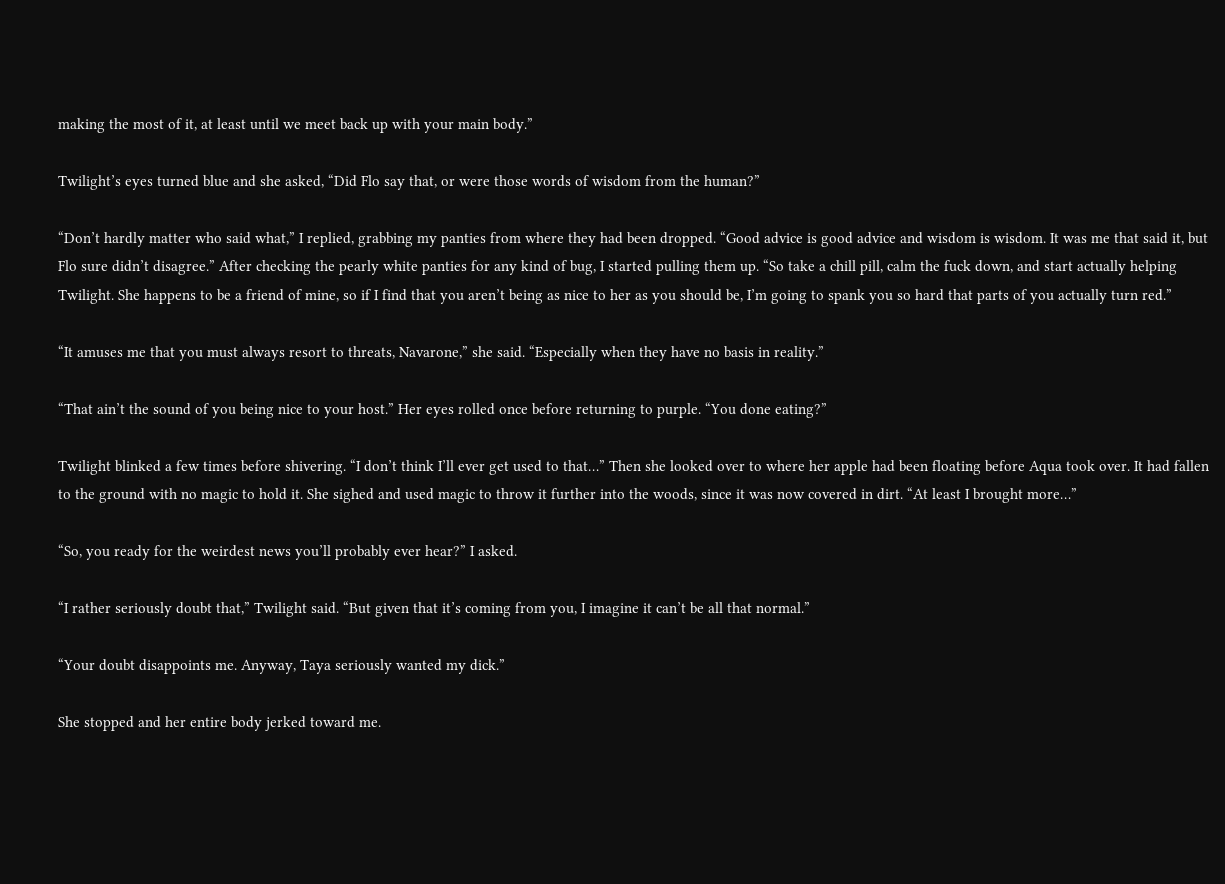making the most of it, at least until we meet back up with your main body.”

Twilight’s eyes turned blue and she asked, “Did Flo say that, or were those words of wisdom from the human?”

“Don’t hardly matter who said what,” I replied, grabbing my panties from where they had been dropped. “Good advice is good advice and wisdom is wisdom. It was me that said it, but Flo sure didn’t disagree.” After checking the pearly white panties for any kind of bug, I started pulling them up. “So take a chill pill, calm the fuck down, and start actually helping Twilight. She happens to be a friend of mine, so if I find that you aren’t being as nice to her as you should be, I’m going to spank you so hard that parts of you actually turn red.”

“It amuses me that you must always resort to threats, Navarone,” she said. “Especially when they have no basis in reality.”

“That ain’t the sound of you being nice to your host.” Her eyes rolled once before returning to purple. “You done eating?”

Twilight blinked a few times before shivering. “I don’t think I’ll ever get used to that…” Then she looked over to where her apple had been floating before Aqua took over. It had fallen to the ground with no magic to hold it. She sighed and used magic to throw it further into the woods, since it was now covered in dirt. “At least I brought more…”

“So, you ready for the weirdest news you’ll probably ever hear?” I asked.

“I rather seriously doubt that,” Twilight said. “But given that it’s coming from you, I imagine it can’t be all that normal.”

“Your doubt disappoints me. Anyway, Taya seriously wanted my dick.”

She stopped and her entire body jerked toward me.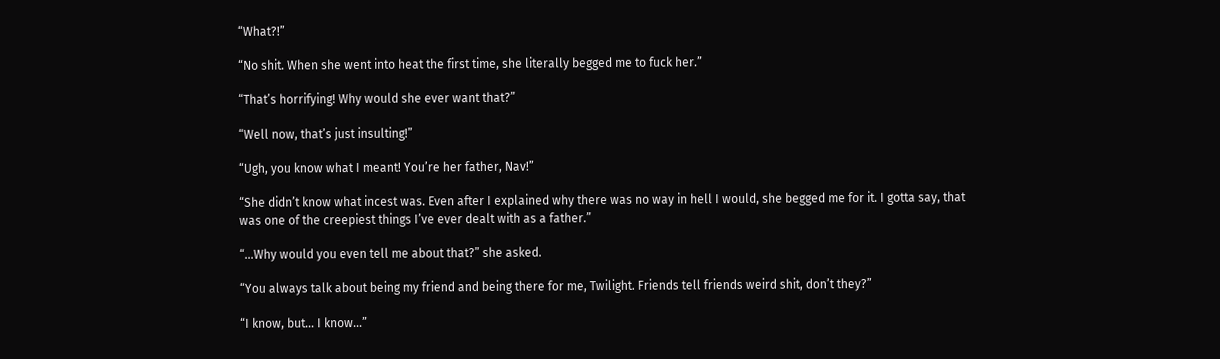“What?!”

“No shit. When she went into heat the first time, she literally begged me to fuck her.”

“That’s horrifying! Why would she ever want that?”

“Well now, that’s just insulting!”

“Ugh, you know what I meant! You’re her father, Nav!”

“She didn’t know what incest was. Even after I explained why there was no way in hell I would, she begged me for it. I gotta say, that was one of the creepiest things I’ve ever dealt with as a father.”

“...Why would you even tell me about that?” she asked.

“You always talk about being my friend and being there for me, Twilight. Friends tell friends weird shit, don’t they?”

“I know, but… I know…”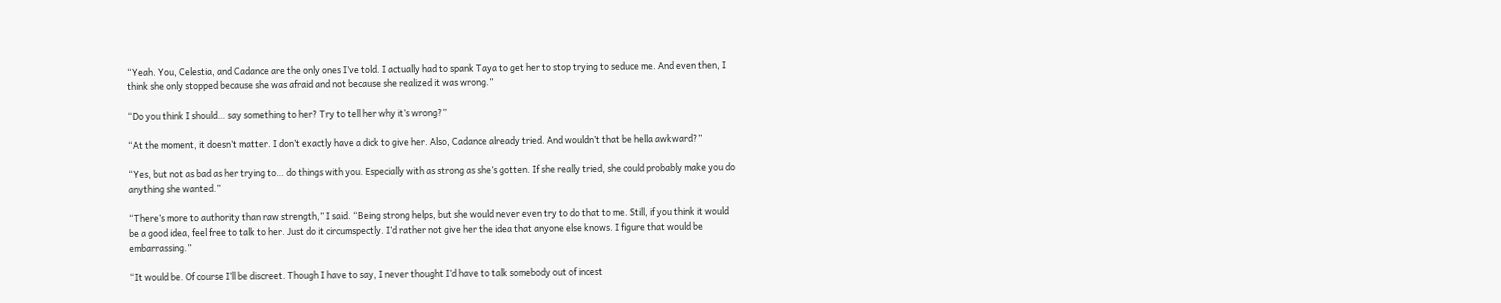“Yeah. You, Celestia, and Cadance are the only ones I’ve told. I actually had to spank Taya to get her to stop trying to seduce me. And even then, I think she only stopped because she was afraid and not because she realized it was wrong.”

“Do you think I should… say something to her? Try to tell her why it’s wrong?”

“At the moment, it doesn’t matter. I don’t exactly have a dick to give her. Also, Cadance already tried. And wouldn’t that be hella awkward?”

“Yes, but not as bad as her trying to… do things with you. Especially with as strong as she’s gotten. If she really tried, she could probably make you do anything she wanted.”

“There’s more to authority than raw strength,” I said. “Being strong helps, but she would never even try to do that to me. Still, if you think it would be a good idea, feel free to talk to her. Just do it circumspectly. I’d rather not give her the idea that anyone else knows. I figure that would be embarrassing.”

“It would be. Of course I’ll be discreet. Though I have to say, I never thought I’d have to talk somebody out of incest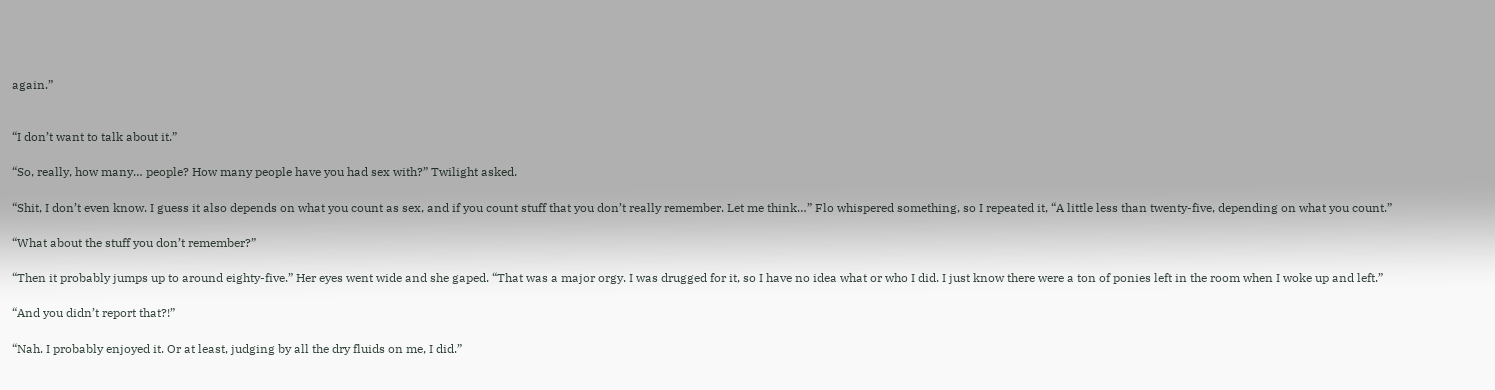again.”


“I don’t want to talk about it.”

“So, really, how many… people? How many people have you had sex with?” Twilight asked.

“Shit, I don’t even know. I guess it also depends on what you count as sex, and if you count stuff that you don’t really remember. Let me think…” Flo whispered something, so I repeated it, “A little less than twenty-five, depending on what you count.”

“What about the stuff you don’t remember?”

“Then it probably jumps up to around eighty-five.” Her eyes went wide and she gaped. “That was a major orgy. I was drugged for it, so I have no idea what or who I did. I just know there were a ton of ponies left in the room when I woke up and left.”

“And you didn’t report that?!”

“Nah. I probably enjoyed it. Or at least, judging by all the dry fluids on me, I did.”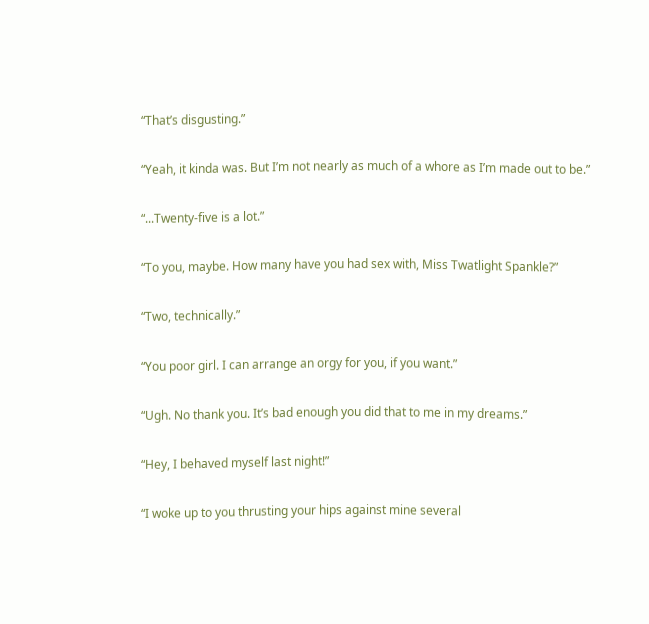“That’s disgusting.”

“Yeah, it kinda was. But I’m not nearly as much of a whore as I’m made out to be.”

“...Twenty-five is a lot.”

“To you, maybe. How many have you had sex with, Miss Twatlight Spankle?”

“Two, technically.”

“You poor girl. I can arrange an orgy for you, if you want.”

“Ugh. No thank you. It’s bad enough you did that to me in my dreams.”

“Hey, I behaved myself last night!”

“I woke up to you thrusting your hips against mine several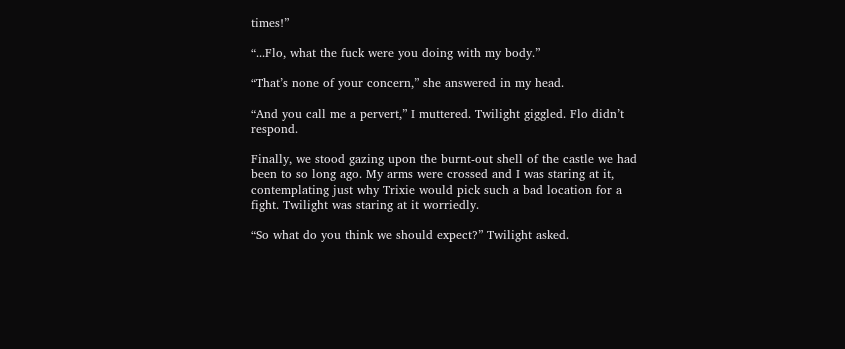times!”

“...Flo, what the fuck were you doing with my body.”

“That’s none of your concern,” she answered in my head.

“And you call me a pervert,” I muttered. Twilight giggled. Flo didn’t respond.

Finally, we stood gazing upon the burnt-out shell of the castle we had been to so long ago. My arms were crossed and I was staring at it, contemplating just why Trixie would pick such a bad location for a fight. Twilight was staring at it worriedly.

“So what do you think we should expect?” Twilight asked.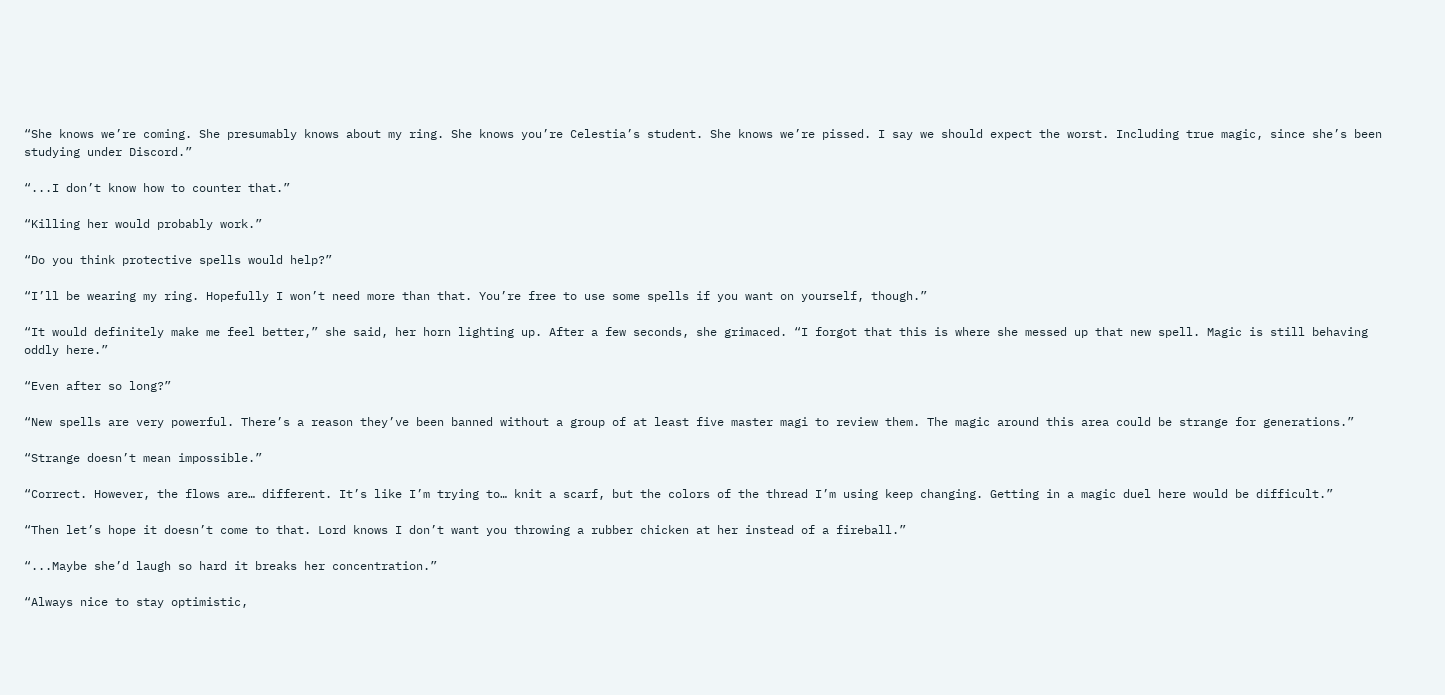“She knows we’re coming. She presumably knows about my ring. She knows you’re Celestia’s student. She knows we’re pissed. I say we should expect the worst. Including true magic, since she’s been studying under Discord.”

“...I don’t know how to counter that.”

“Killing her would probably work.”

“Do you think protective spells would help?”

“I’ll be wearing my ring. Hopefully I won’t need more than that. You’re free to use some spells if you want on yourself, though.”

“It would definitely make me feel better,” she said, her horn lighting up. After a few seconds, she grimaced. “I forgot that this is where she messed up that new spell. Magic is still behaving oddly here.”

“Even after so long?”

“New spells are very powerful. There’s a reason they’ve been banned without a group of at least five master magi to review them. The magic around this area could be strange for generations.”

“Strange doesn’t mean impossible.”

“Correct. However, the flows are… different. It’s like I’m trying to… knit a scarf, but the colors of the thread I’m using keep changing. Getting in a magic duel here would be difficult.”

“Then let’s hope it doesn’t come to that. Lord knows I don’t want you throwing a rubber chicken at her instead of a fireball.”

“...Maybe she’d laugh so hard it breaks her concentration.”

“Always nice to stay optimistic,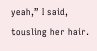yeah,” I said, tousling her hair.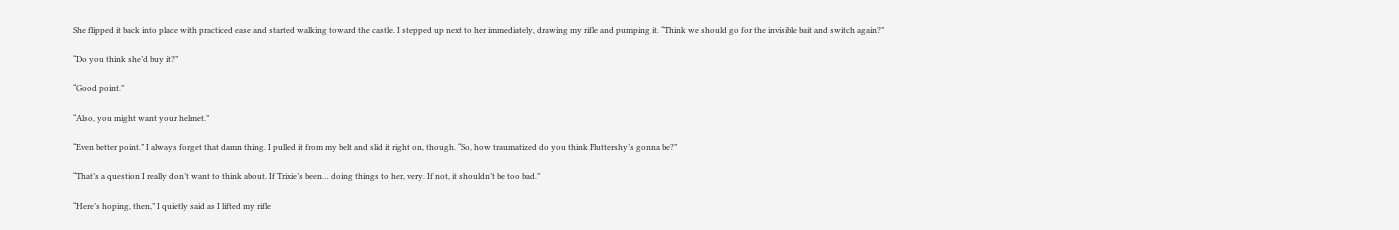She flipped it back into place with practiced ease and started walking toward the castle. I stepped up next to her immediately, drawing my rifle and pumping it. “Think we should go for the invisible bait and switch again?”

“Do you think she’d buy it?”

“Good point.”

“Also, you might want your helmet.”

“Even better point.” I always forget that damn thing. I pulled it from my belt and slid it right on, though. “So, how traumatized do you think Fluttershy’s gonna be?”

“That’s a question I really don’t want to think about. If Trixie’s been… doing things to her, very. If not, it shouldn’t be too bad.”

“Here’s hoping, then,” I quietly said as I lifted my rifle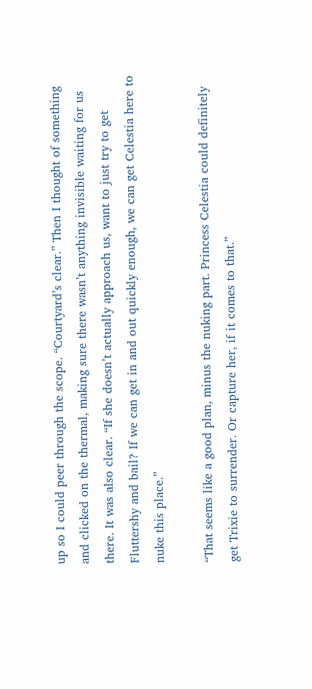up so I could peer through the scope. “Courtyard’s clear.” Then I thought of something and clicked on the thermal, making sure there wasn’t anything invisible waiting for us there. It was also clear. “If she doesn’t actually approach us, want to just try to get Fluttershy and bail? If we can get in and out quickly enough, we can get Celestia here to nuke this place.”

“That seems like a good plan, minus the nuking part. Princess Celestia could definitely get Trixie to surrender. Or capture her, if it comes to that.”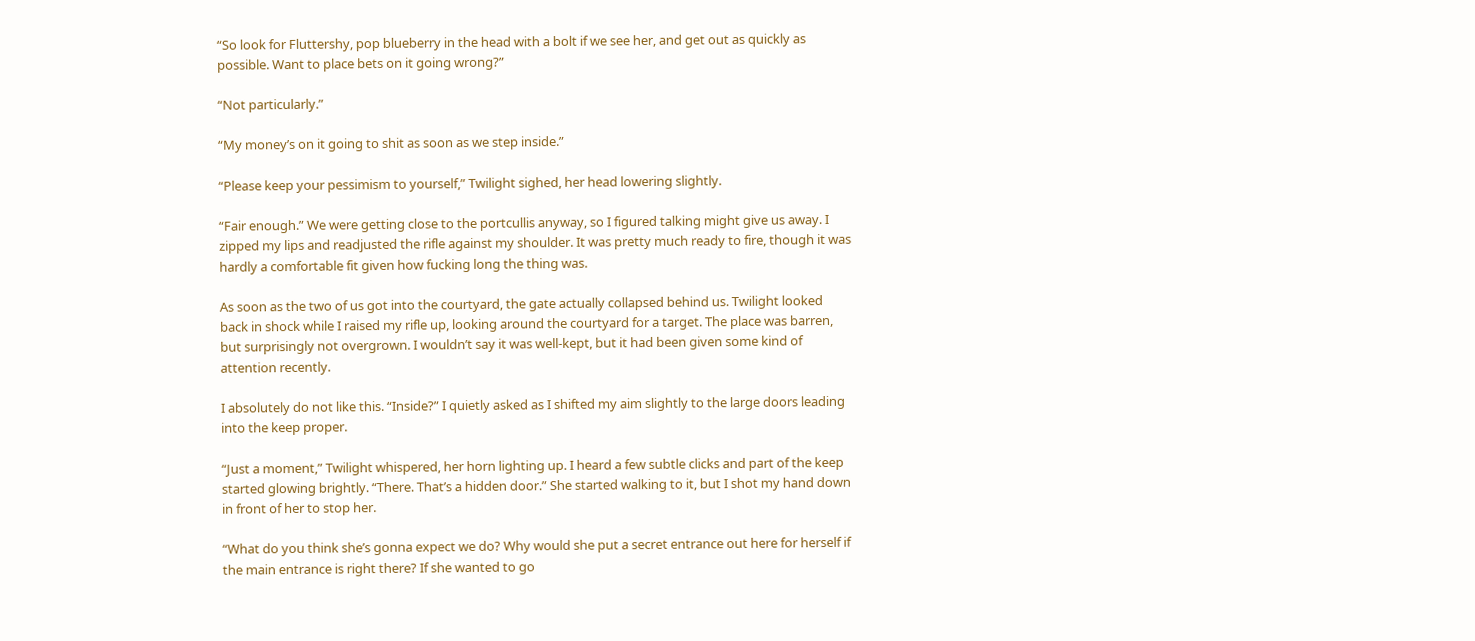“So look for Fluttershy, pop blueberry in the head with a bolt if we see her, and get out as quickly as possible. Want to place bets on it going wrong?”

“Not particularly.”

“My money’s on it going to shit as soon as we step inside.”

“Please keep your pessimism to yourself,” Twilight sighed, her head lowering slightly.

“Fair enough.” We were getting close to the portcullis anyway, so I figured talking might give us away. I zipped my lips and readjusted the rifle against my shoulder. It was pretty much ready to fire, though it was hardly a comfortable fit given how fucking long the thing was.

As soon as the two of us got into the courtyard, the gate actually collapsed behind us. Twilight looked back in shock while I raised my rifle up, looking around the courtyard for a target. The place was barren, but surprisingly not overgrown. I wouldn’t say it was well-kept, but it had been given some kind of attention recently.

I absolutely do not like this. “Inside?” I quietly asked as I shifted my aim slightly to the large doors leading into the keep proper.

“Just a moment,” Twilight whispered, her horn lighting up. I heard a few subtle clicks and part of the keep started glowing brightly. “There. That’s a hidden door.” She started walking to it, but I shot my hand down in front of her to stop her.

“What do you think she’s gonna expect we do? Why would she put a secret entrance out here for herself if the main entrance is right there? If she wanted to go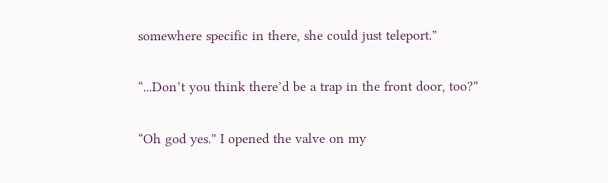somewhere specific in there, she could just teleport.”

“...Don’t you think there’d be a trap in the front door, too?”

“Oh god yes.” I opened the valve on my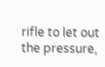rifle to let out the pressure,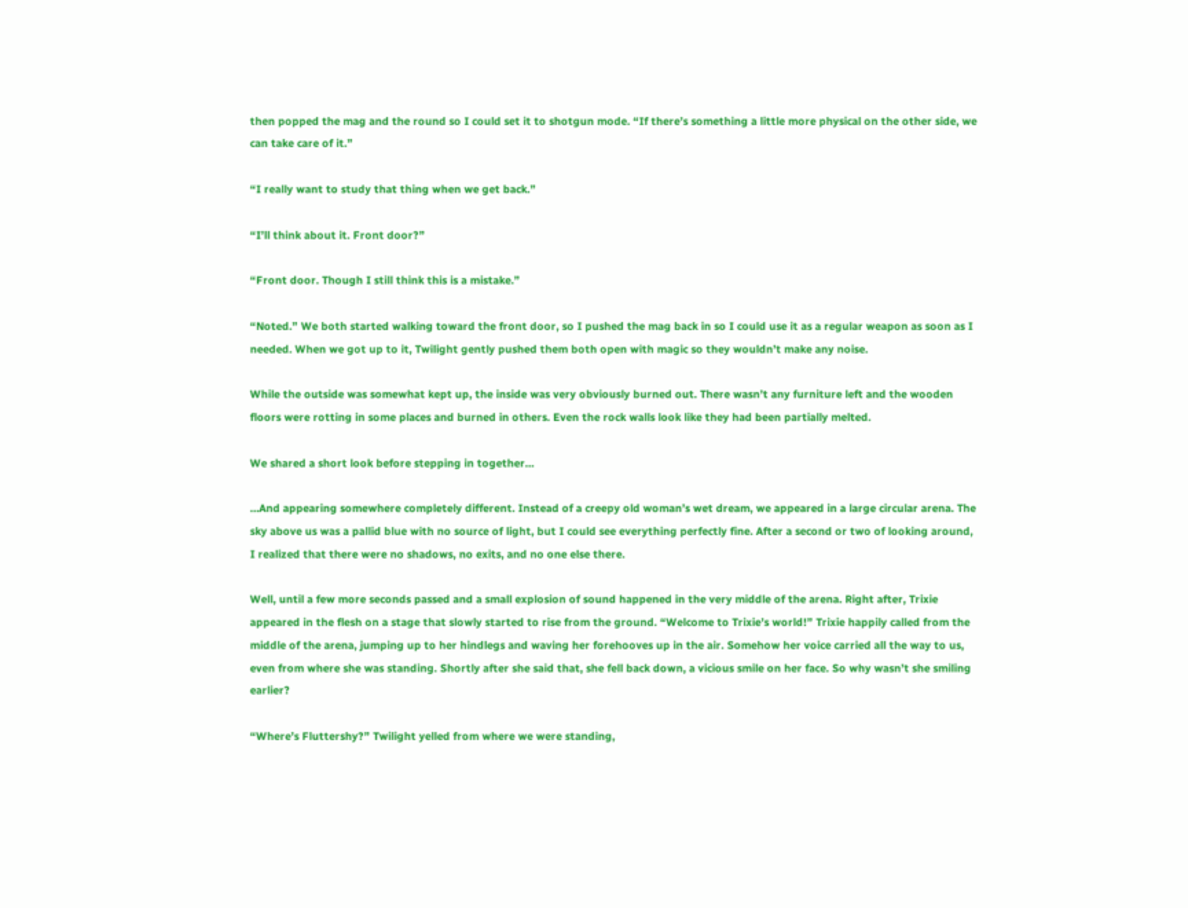then popped the mag and the round so I could set it to shotgun mode. “If there’s something a little more physical on the other side, we can take care of it.”

“I really want to study that thing when we get back.”

“I’ll think about it. Front door?”

“Front door. Though I still think this is a mistake.”

“Noted.” We both started walking toward the front door, so I pushed the mag back in so I could use it as a regular weapon as soon as I needed. When we got up to it, Twilight gently pushed them both open with magic so they wouldn’t make any noise.

While the outside was somewhat kept up, the inside was very obviously burned out. There wasn’t any furniture left and the wooden floors were rotting in some places and burned in others. Even the rock walls look like they had been partially melted.

We shared a short look before stepping in together…

…And appearing somewhere completely different. Instead of a creepy old woman’s wet dream, we appeared in a large circular arena. The sky above us was a pallid blue with no source of light, but I could see everything perfectly fine. After a second or two of looking around, I realized that there were no shadows, no exits, and no one else there.

Well, until a few more seconds passed and a small explosion of sound happened in the very middle of the arena. Right after, Trixie appeared in the flesh on a stage that slowly started to rise from the ground. “Welcome to Trixie’s world!” Trixie happily called from the middle of the arena, jumping up to her hindlegs and waving her forehooves up in the air. Somehow her voice carried all the way to us, even from where she was standing. Shortly after she said that, she fell back down, a vicious smile on her face. So why wasn’t she smiling earlier?

“Where’s Fluttershy?” Twilight yelled from where we were standing,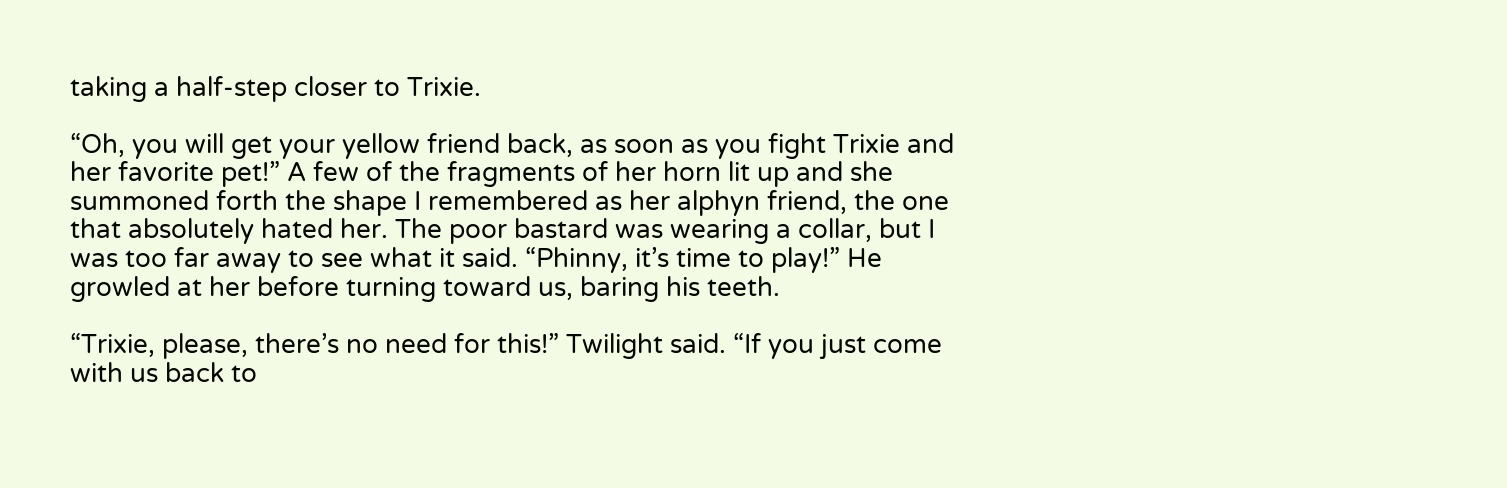taking a half-step closer to Trixie.

“Oh, you will get your yellow friend back, as soon as you fight Trixie and her favorite pet!” A few of the fragments of her horn lit up and she summoned forth the shape I remembered as her alphyn friend, the one that absolutely hated her. The poor bastard was wearing a collar, but I was too far away to see what it said. “Phinny, it’s time to play!” He growled at her before turning toward us, baring his teeth.

“Trixie, please, there’s no need for this!” Twilight said. “If you just come with us back to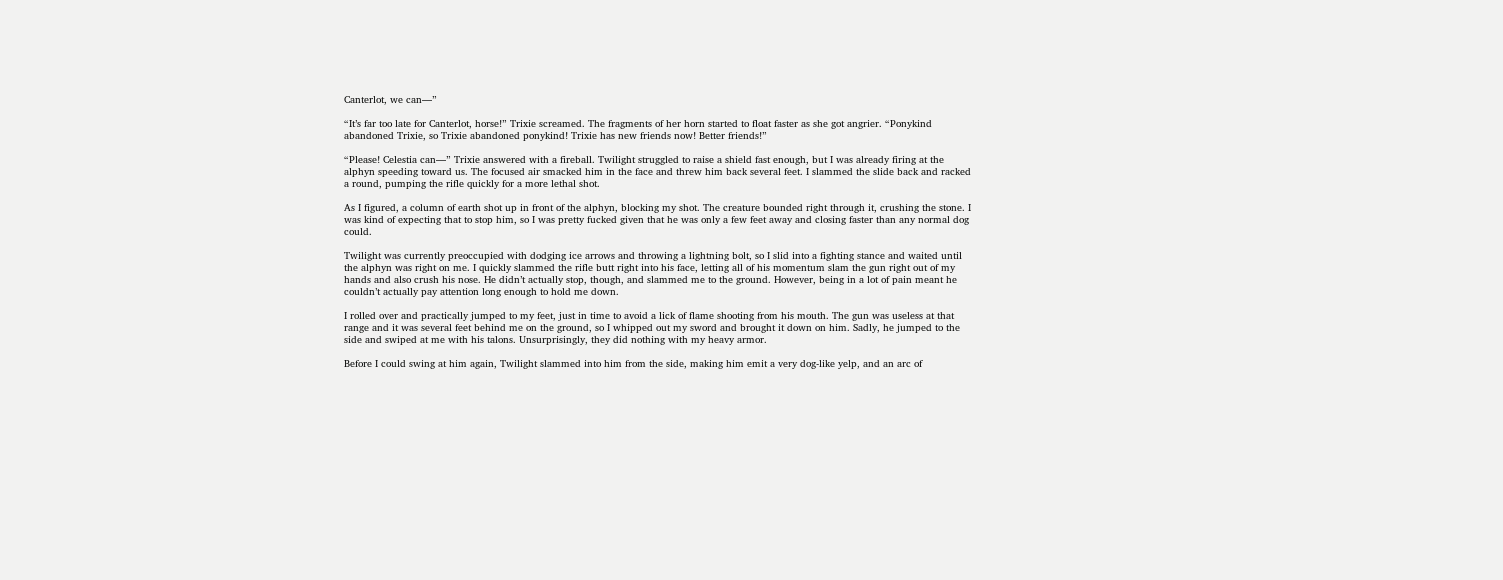Canterlot, we can—”

“It’s far too late for Canterlot, horse!” Trixie screamed. The fragments of her horn started to float faster as she got angrier. “Ponykind abandoned Trixie, so Trixie abandoned ponykind! Trixie has new friends now! Better friends!”

“Please! Celestia can—” Trixie answered with a fireball. Twilight struggled to raise a shield fast enough, but I was already firing at the alphyn speeding toward us. The focused air smacked him in the face and threw him back several feet. I slammed the slide back and racked a round, pumping the rifle quickly for a more lethal shot.

As I figured, a column of earth shot up in front of the alphyn, blocking my shot. The creature bounded right through it, crushing the stone. I was kind of expecting that to stop him, so I was pretty fucked given that he was only a few feet away and closing faster than any normal dog could.

Twilight was currently preoccupied with dodging ice arrows and throwing a lightning bolt, so I slid into a fighting stance and waited until the alphyn was right on me. I quickly slammed the rifle butt right into his face, letting all of his momentum slam the gun right out of my hands and also crush his nose. He didn’t actually stop, though, and slammed me to the ground. However, being in a lot of pain meant he couldn’t actually pay attention long enough to hold me down.

I rolled over and practically jumped to my feet, just in time to avoid a lick of flame shooting from his mouth. The gun was useless at that range and it was several feet behind me on the ground, so I whipped out my sword and brought it down on him. Sadly, he jumped to the side and swiped at me with his talons. Unsurprisingly, they did nothing with my heavy armor.

Before I could swing at him again, Twilight slammed into him from the side, making him emit a very dog-like yelp, and an arc of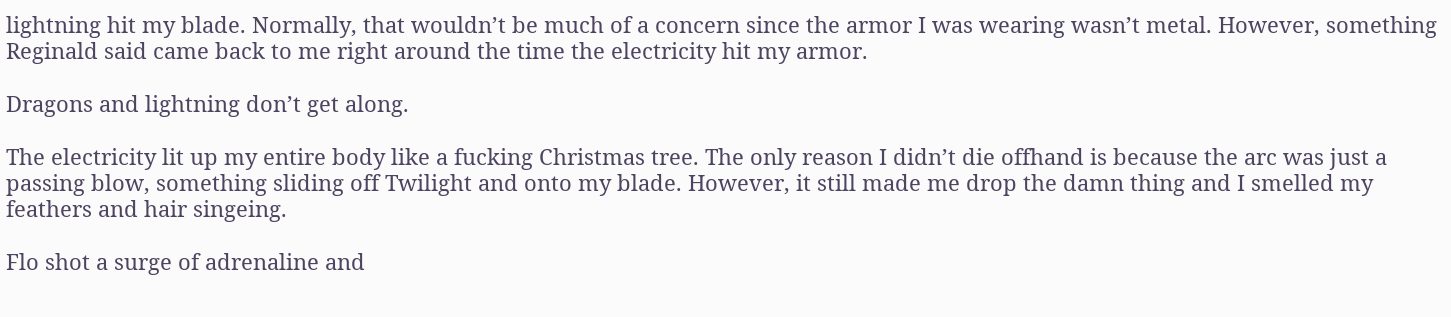lightning hit my blade. Normally, that wouldn’t be much of a concern since the armor I was wearing wasn’t metal. However, something Reginald said came back to me right around the time the electricity hit my armor.

Dragons and lightning don’t get along.

The electricity lit up my entire body like a fucking Christmas tree. The only reason I didn’t die offhand is because the arc was just a passing blow, something sliding off Twilight and onto my blade. However, it still made me drop the damn thing and I smelled my feathers and hair singeing.

Flo shot a surge of adrenaline and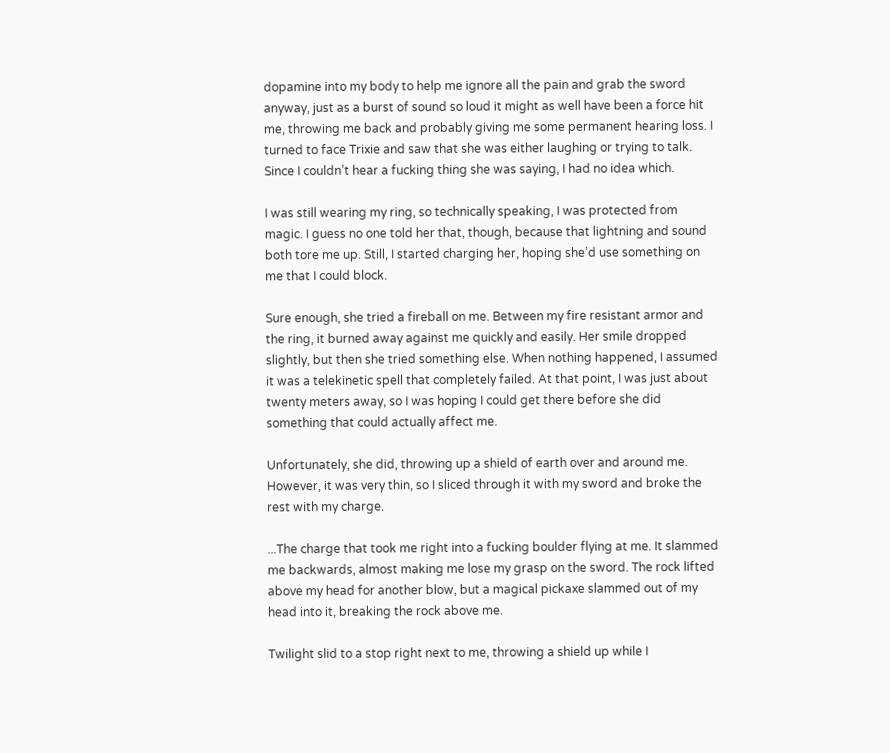dopamine into my body to help me ignore all the pain and grab the sword anyway, just as a burst of sound so loud it might as well have been a force hit me, throwing me back and probably giving me some permanent hearing loss. I turned to face Trixie and saw that she was either laughing or trying to talk. Since I couldn’t hear a fucking thing she was saying, I had no idea which.

I was still wearing my ring, so technically speaking, I was protected from magic. I guess no one told her that, though, because that lightning and sound both tore me up. Still, I started charging her, hoping she’d use something on me that I could block.

Sure enough, she tried a fireball on me. Between my fire resistant armor and the ring, it burned away against me quickly and easily. Her smile dropped slightly, but then she tried something else. When nothing happened, I assumed it was a telekinetic spell that completely failed. At that point, I was just about twenty meters away, so I was hoping I could get there before she did something that could actually affect me.

Unfortunately, she did, throwing up a shield of earth over and around me. However, it was very thin, so I sliced through it with my sword and broke the rest with my charge.

...The charge that took me right into a fucking boulder flying at me. It slammed me backwards, almost making me lose my grasp on the sword. The rock lifted above my head for another blow, but a magical pickaxe slammed out of my head into it, breaking the rock above me.

Twilight slid to a stop right next to me, throwing a shield up while I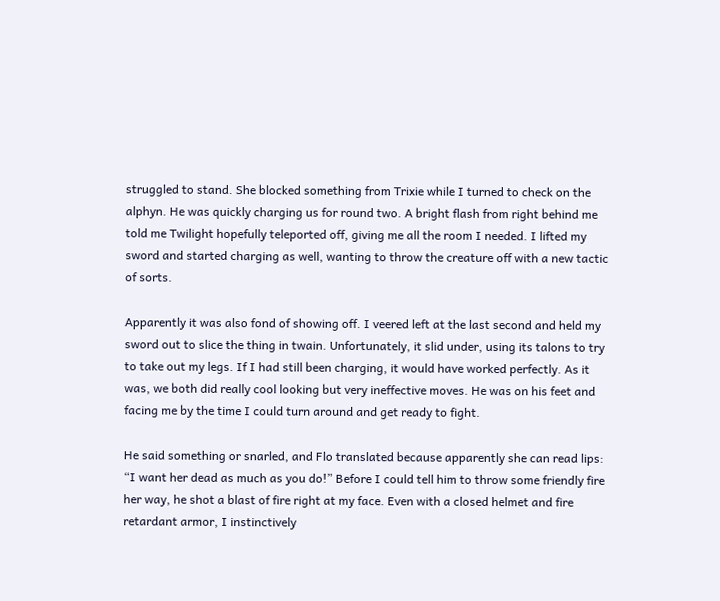struggled to stand. She blocked something from Trixie while I turned to check on the alphyn. He was quickly charging us for round two. A bright flash from right behind me told me Twilight hopefully teleported off, giving me all the room I needed. I lifted my sword and started charging as well, wanting to throw the creature off with a new tactic of sorts.

Apparently it was also fond of showing off. I veered left at the last second and held my sword out to slice the thing in twain. Unfortunately, it slid under, using its talons to try to take out my legs. If I had still been charging, it would have worked perfectly. As it was, we both did really cool looking but very ineffective moves. He was on his feet and facing me by the time I could turn around and get ready to fight.

He said something or snarled, and Flo translated because apparently she can read lips: “I want her dead as much as you do!” Before I could tell him to throw some friendly fire her way, he shot a blast of fire right at my face. Even with a closed helmet and fire retardant armor, I instinctively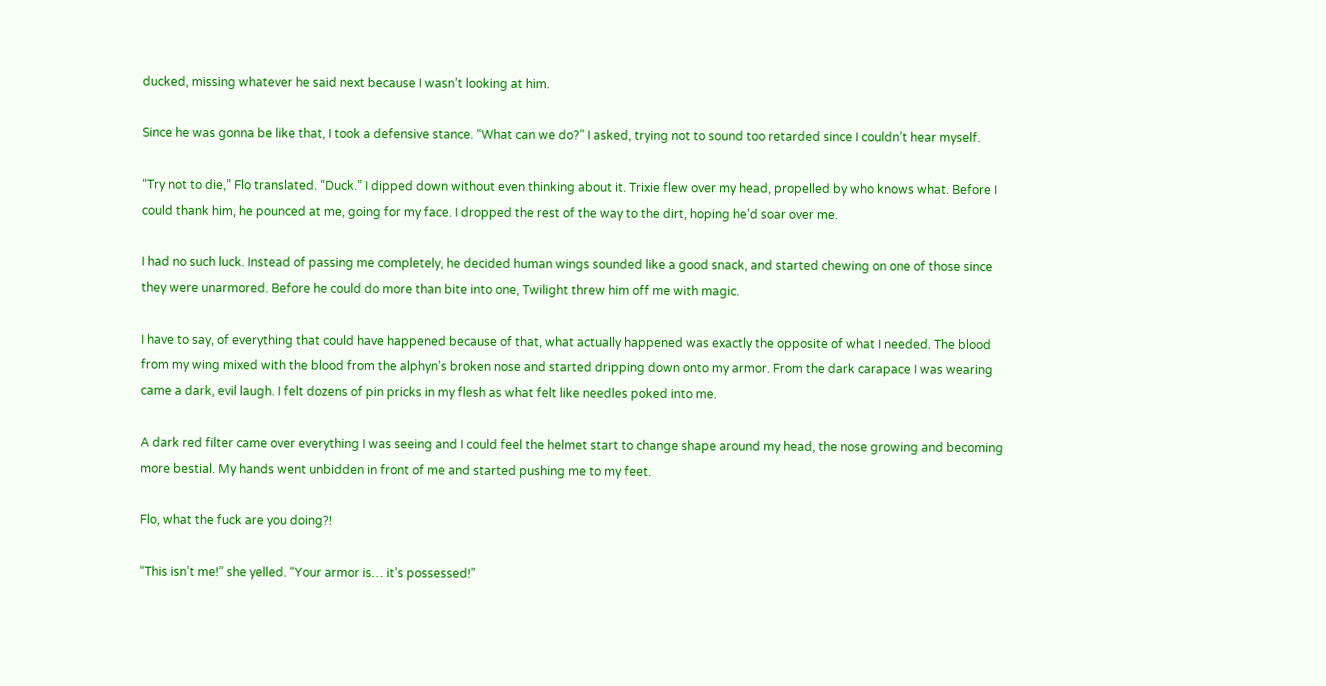ducked, missing whatever he said next because I wasn’t looking at him.

Since he was gonna be like that, I took a defensive stance. “What can we do?” I asked, trying not to sound too retarded since I couldn’t hear myself.

“Try not to die,” Flo translated. “Duck.” I dipped down without even thinking about it. Trixie flew over my head, propelled by who knows what. Before I could thank him, he pounced at me, going for my face. I dropped the rest of the way to the dirt, hoping he’d soar over me.

I had no such luck. Instead of passing me completely, he decided human wings sounded like a good snack, and started chewing on one of those since they were unarmored. Before he could do more than bite into one, Twilight threw him off me with magic.

I have to say, of everything that could have happened because of that, what actually happened was exactly the opposite of what I needed. The blood from my wing mixed with the blood from the alphyn’s broken nose and started dripping down onto my armor. From the dark carapace I was wearing came a dark, evil laugh. I felt dozens of pin pricks in my flesh as what felt like needles poked into me.

A dark red filter came over everything I was seeing and I could feel the helmet start to change shape around my head, the nose growing and becoming more bestial. My hands went unbidden in front of me and started pushing me to my feet.

Flo, what the fuck are you doing?!

“This isn’t me!” she yelled. “Your armor is… it’s possessed!”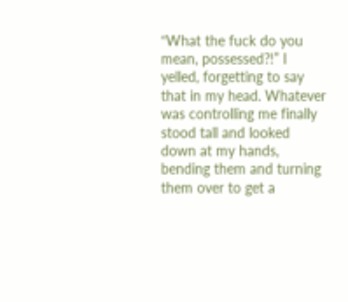“What the fuck do you mean, possessed?!” I yelled, forgetting to say that in my head. Whatever was controlling me finally stood tall and looked down at my hands, bending them and turning them over to get a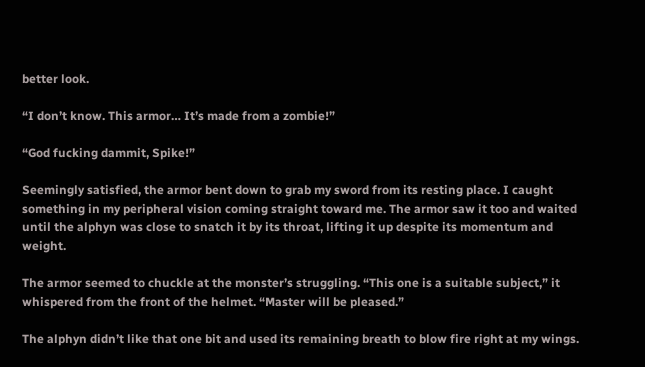better look.

“I don’t know. This armor… It’s made from a zombie!”

“God fucking dammit, Spike!”

Seemingly satisfied, the armor bent down to grab my sword from its resting place. I caught something in my peripheral vision coming straight toward me. The armor saw it too and waited until the alphyn was close to snatch it by its throat, lifting it up despite its momentum and weight.

The armor seemed to chuckle at the monster’s struggling. “This one is a suitable subject,” it whispered from the front of the helmet. “Master will be pleased.”

The alphyn didn’t like that one bit and used its remaining breath to blow fire right at my wings.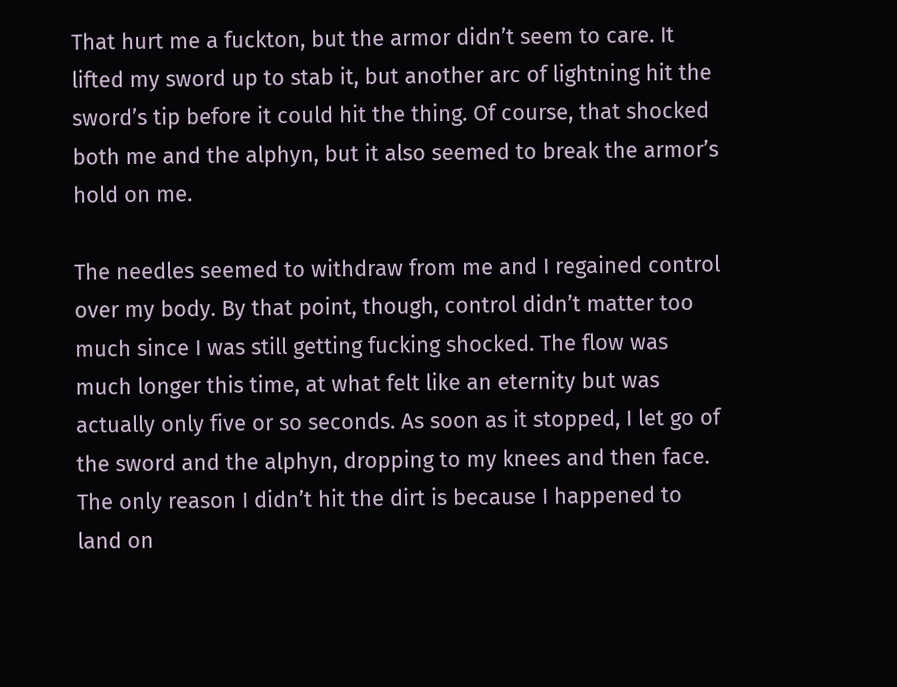That hurt me a fuckton, but the armor didn’t seem to care. It lifted my sword up to stab it, but another arc of lightning hit the sword’s tip before it could hit the thing. Of course, that shocked both me and the alphyn, but it also seemed to break the armor’s hold on me.

The needles seemed to withdraw from me and I regained control over my body. By that point, though, control didn’t matter too much since I was still getting fucking shocked. The flow was much longer this time, at what felt like an eternity but was actually only five or so seconds. As soon as it stopped, I let go of the sword and the alphyn, dropping to my knees and then face. The only reason I didn’t hit the dirt is because I happened to land on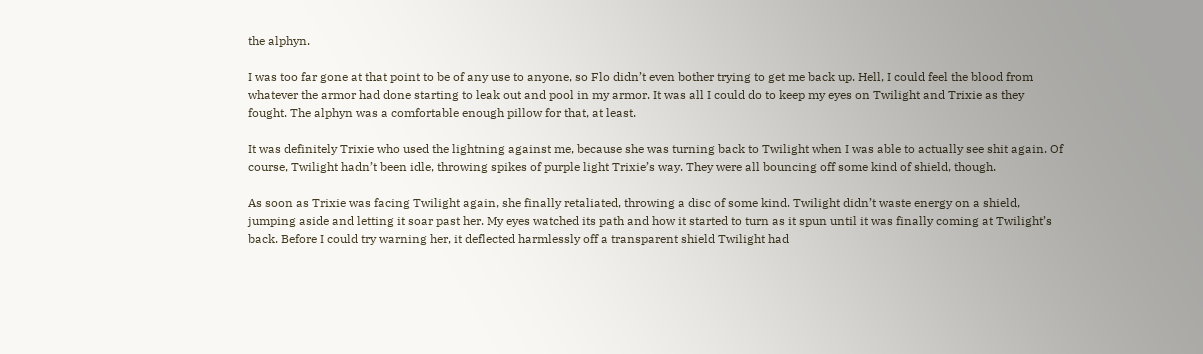the alphyn.

I was too far gone at that point to be of any use to anyone, so Flo didn’t even bother trying to get me back up. Hell, I could feel the blood from whatever the armor had done starting to leak out and pool in my armor. It was all I could do to keep my eyes on Twilight and Trixie as they fought. The alphyn was a comfortable enough pillow for that, at least.

It was definitely Trixie who used the lightning against me, because she was turning back to Twilight when I was able to actually see shit again. Of course, Twilight hadn’t been idle, throwing spikes of purple light Trixie’s way. They were all bouncing off some kind of shield, though.

As soon as Trixie was facing Twilight again, she finally retaliated, throwing a disc of some kind. Twilight didn’t waste energy on a shield, jumping aside and letting it soar past her. My eyes watched its path and how it started to turn as it spun until it was finally coming at Twilight’s back. Before I could try warning her, it deflected harmlessly off a transparent shield Twilight had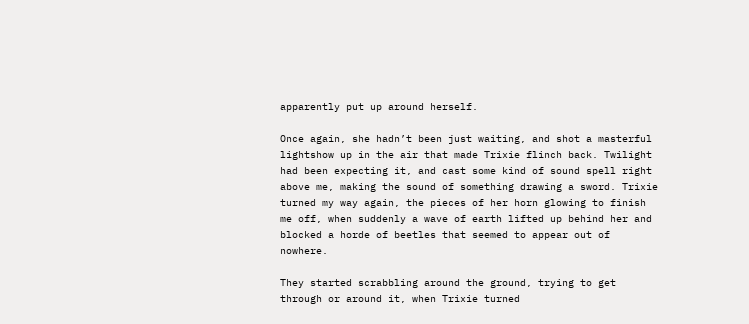apparently put up around herself.

Once again, she hadn’t been just waiting, and shot a masterful lightshow up in the air that made Trixie flinch back. Twilight had been expecting it, and cast some kind of sound spell right above me, making the sound of something drawing a sword. Trixie turned my way again, the pieces of her horn glowing to finish me off, when suddenly a wave of earth lifted up behind her and blocked a horde of beetles that seemed to appear out of nowhere.

They started scrabbling around the ground, trying to get through or around it, when Trixie turned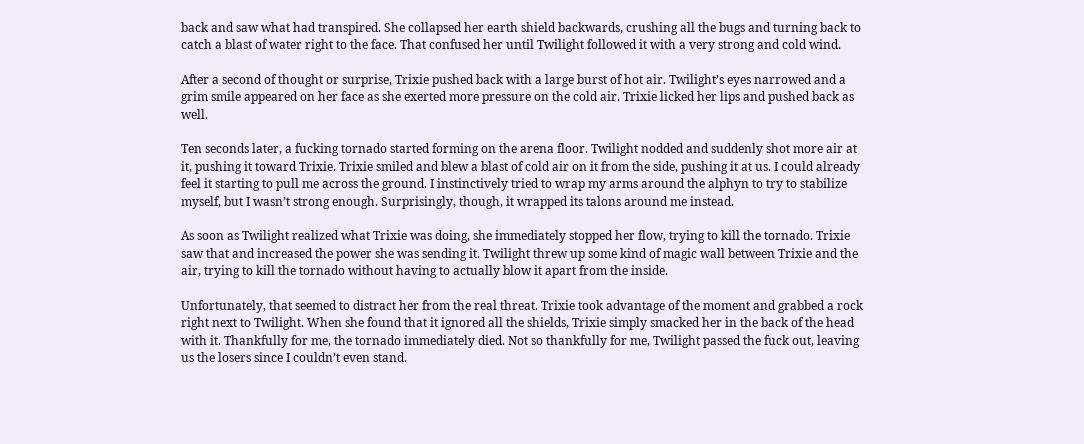back and saw what had transpired. She collapsed her earth shield backwards, crushing all the bugs and turning back to catch a blast of water right to the face. That confused her until Twilight followed it with a very strong and cold wind.

After a second of thought or surprise, Trixie pushed back with a large burst of hot air. Twilight’s eyes narrowed and a grim smile appeared on her face as she exerted more pressure on the cold air. Trixie licked her lips and pushed back as well.

Ten seconds later, a fucking tornado started forming on the arena floor. Twilight nodded and suddenly shot more air at it, pushing it toward Trixie. Trixie smiled and blew a blast of cold air on it from the side, pushing it at us. I could already feel it starting to pull me across the ground. I instinctively tried to wrap my arms around the alphyn to try to stabilize myself, but I wasn’t strong enough. Surprisingly, though, it wrapped its talons around me instead.

As soon as Twilight realized what Trixie was doing, she immediately stopped her flow, trying to kill the tornado. Trixie saw that and increased the power she was sending it. Twilight threw up some kind of magic wall between Trixie and the air, trying to kill the tornado without having to actually blow it apart from the inside.

Unfortunately, that seemed to distract her from the real threat. Trixie took advantage of the moment and grabbed a rock right next to Twilight. When she found that it ignored all the shields, Trixie simply smacked her in the back of the head with it. Thankfully for me, the tornado immediately died. Not so thankfully for me, Twilight passed the fuck out, leaving us the losers since I couldn’t even stand.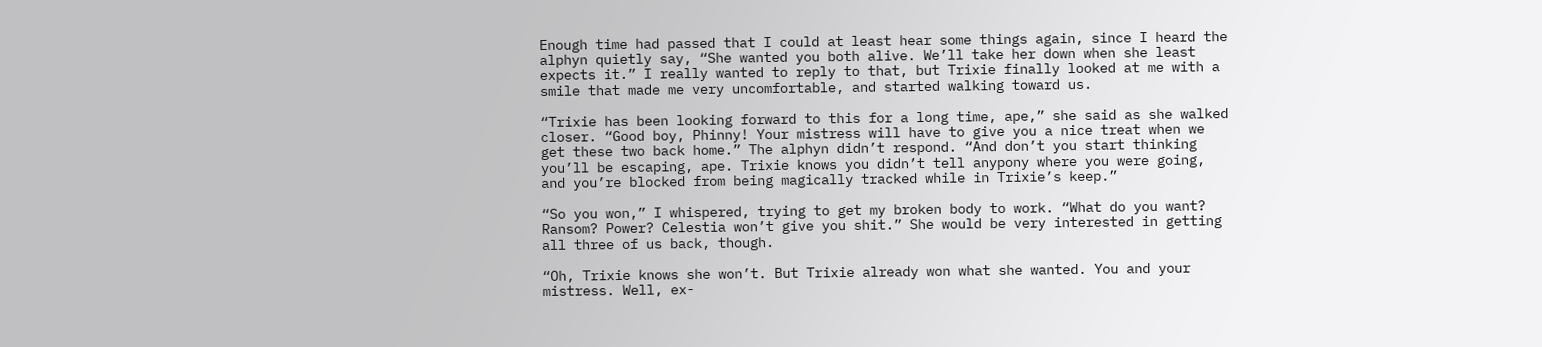Enough time had passed that I could at least hear some things again, since I heard the alphyn quietly say, “She wanted you both alive. We’ll take her down when she least expects it.” I really wanted to reply to that, but Trixie finally looked at me with a smile that made me very uncomfortable, and started walking toward us.

“Trixie has been looking forward to this for a long time, ape,” she said as she walked closer. “Good boy, Phinny! Your mistress will have to give you a nice treat when we get these two back home.” The alphyn didn’t respond. “And don’t you start thinking you’ll be escaping, ape. Trixie knows you didn’t tell anypony where you were going, and you’re blocked from being magically tracked while in Trixie’s keep.”

“So you won,” I whispered, trying to get my broken body to work. “What do you want? Ransom? Power? Celestia won’t give you shit.” She would be very interested in getting all three of us back, though.

“Oh, Trixie knows she won’t. But Trixie already won what she wanted. You and your mistress. Well, ex-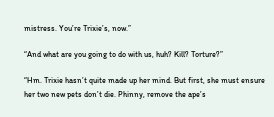mistress. You’re Trixie’s, now.”

“And what are you going to do with us, huh? Kill? Torture?”

“Hm. Trixie hasn’t quite made up her mind. But first, she must ensure her two new pets don’t die. Phinny, remove the ape’s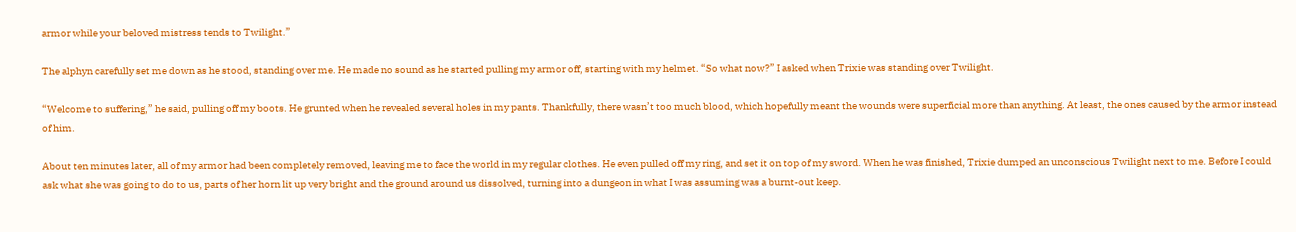armor while your beloved mistress tends to Twilight.”

The alphyn carefully set me down as he stood, standing over me. He made no sound as he started pulling my armor off, starting with my helmet. “So what now?” I asked when Trixie was standing over Twilight.

“Welcome to suffering,” he said, pulling off my boots. He grunted when he revealed several holes in my pants. Thankfully, there wasn’t too much blood, which hopefully meant the wounds were superficial more than anything. At least, the ones caused by the armor instead of him.

About ten minutes later, all of my armor had been completely removed, leaving me to face the world in my regular clothes. He even pulled off my ring, and set it on top of my sword. When he was finished, Trixie dumped an unconscious Twilight next to me. Before I could ask what she was going to do to us, parts of her horn lit up very bright and the ground around us dissolved, turning into a dungeon in what I was assuming was a burnt-out keep.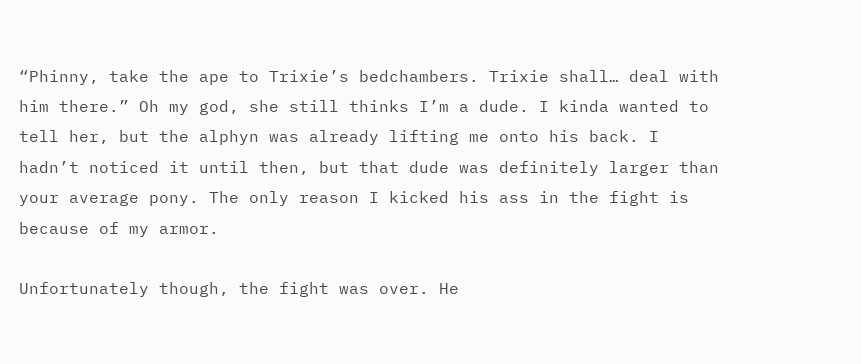“Phinny, take the ape to Trixie’s bedchambers. Trixie shall… deal with him there.” Oh my god, she still thinks I’m a dude. I kinda wanted to tell her, but the alphyn was already lifting me onto his back. I hadn’t noticed it until then, but that dude was definitely larger than your average pony. The only reason I kicked his ass in the fight is because of my armor.

Unfortunately though, the fight was over. He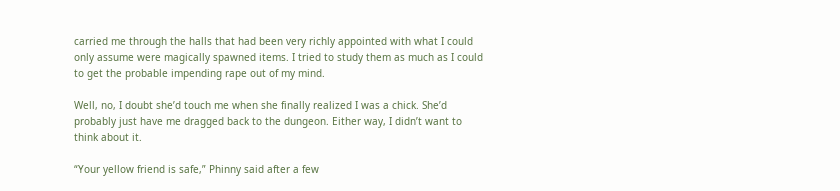carried me through the halls that had been very richly appointed with what I could only assume were magically spawned items. I tried to study them as much as I could to get the probable impending rape out of my mind.

Well, no, I doubt she’d touch me when she finally realized I was a chick. She’d probably just have me dragged back to the dungeon. Either way, I didn’t want to think about it.

“Your yellow friend is safe,” Phinny said after a few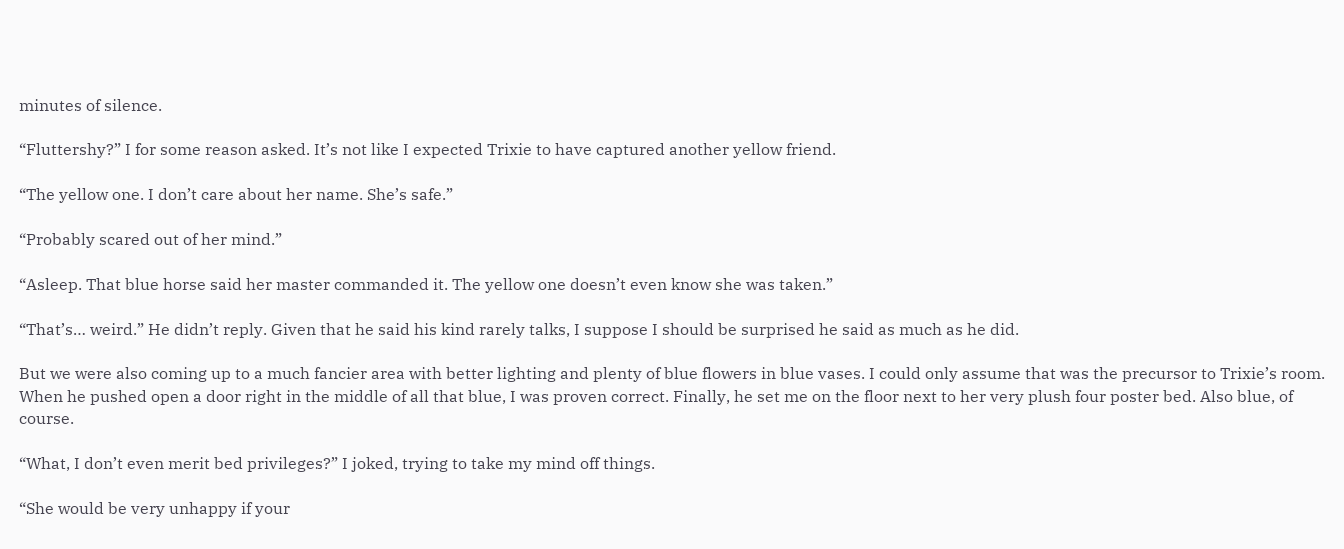minutes of silence.

“Fluttershy?” I for some reason asked. It’s not like I expected Trixie to have captured another yellow friend.

“The yellow one. I don’t care about her name. She’s safe.”

“Probably scared out of her mind.”

“Asleep. That blue horse said her master commanded it. The yellow one doesn’t even know she was taken.”

“That’s… weird.” He didn’t reply. Given that he said his kind rarely talks, I suppose I should be surprised he said as much as he did.

But we were also coming up to a much fancier area with better lighting and plenty of blue flowers in blue vases. I could only assume that was the precursor to Trixie’s room. When he pushed open a door right in the middle of all that blue, I was proven correct. Finally, he set me on the floor next to her very plush four poster bed. Also blue, of course.

“What, I don’t even merit bed privileges?” I joked, trying to take my mind off things.

“She would be very unhappy if your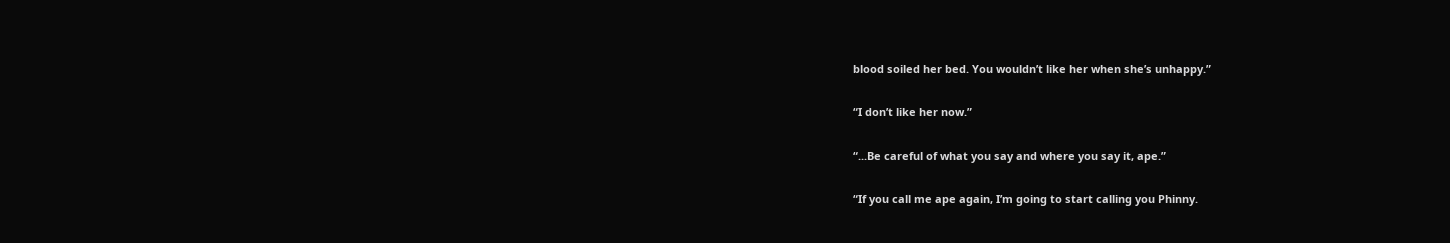blood soiled her bed. You wouldn’t like her when she’s unhappy.”

“I don’t like her now.”

“...Be careful of what you say and where you say it, ape.”

“If you call me ape again, I’m going to start calling you Phinny.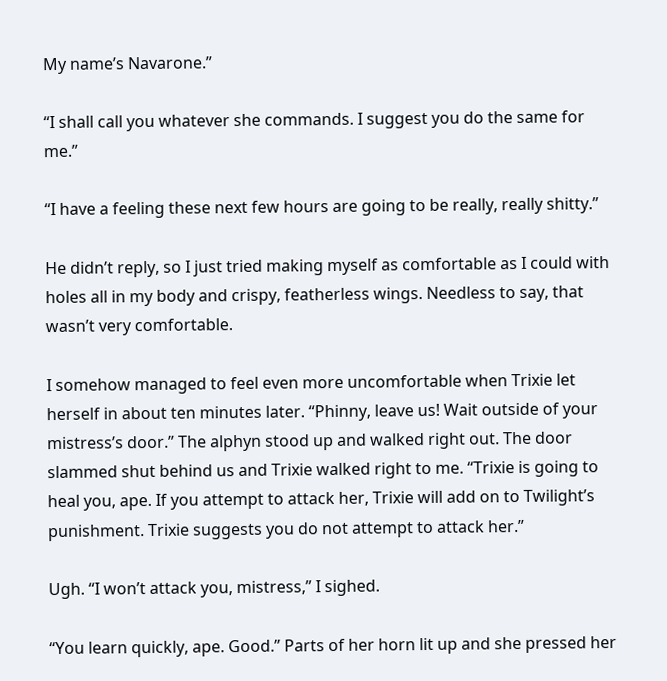My name’s Navarone.”

“I shall call you whatever she commands. I suggest you do the same for me.”

“I have a feeling these next few hours are going to be really, really shitty.”

He didn’t reply, so I just tried making myself as comfortable as I could with holes all in my body and crispy, featherless wings. Needless to say, that wasn’t very comfortable.

I somehow managed to feel even more uncomfortable when Trixie let herself in about ten minutes later. “Phinny, leave us! Wait outside of your mistress’s door.” The alphyn stood up and walked right out. The door slammed shut behind us and Trixie walked right to me. “Trixie is going to heal you, ape. If you attempt to attack her, Trixie will add on to Twilight’s punishment. Trixie suggests you do not attempt to attack her.”

Ugh. “I won’t attack you, mistress,” I sighed.

“You learn quickly, ape. Good.” Parts of her horn lit up and she pressed her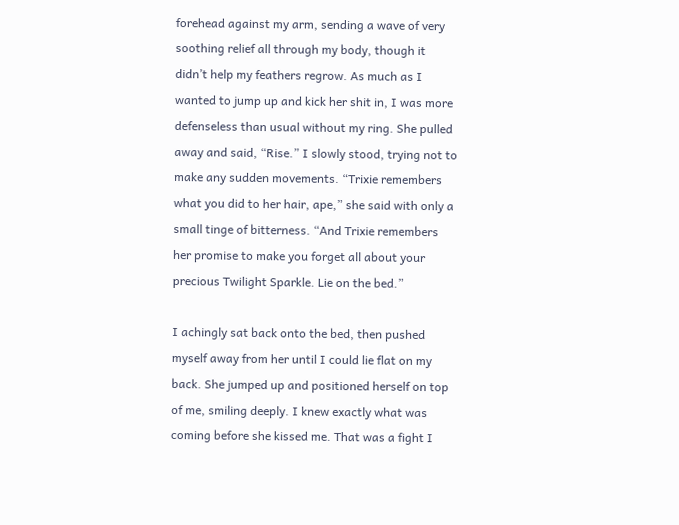forehead against my arm, sending a wave of very soothing relief all through my body, though it didn’t help my feathers regrow. As much as I wanted to jump up and kick her shit in, I was more defenseless than usual without my ring. She pulled away and said, “Rise.” I slowly stood, trying not to make any sudden movements. “Trixie remembers what you did to her hair, ape,” she said with only a small tinge of bitterness. “And Trixie remembers her promise to make you forget all about your precious Twilight Sparkle. Lie on the bed.”

I achingly sat back onto the bed, then pushed myself away from her until I could lie flat on my back. She jumped up and positioned herself on top of me, smiling deeply. I knew exactly what was coming before she kissed me. That was a fight I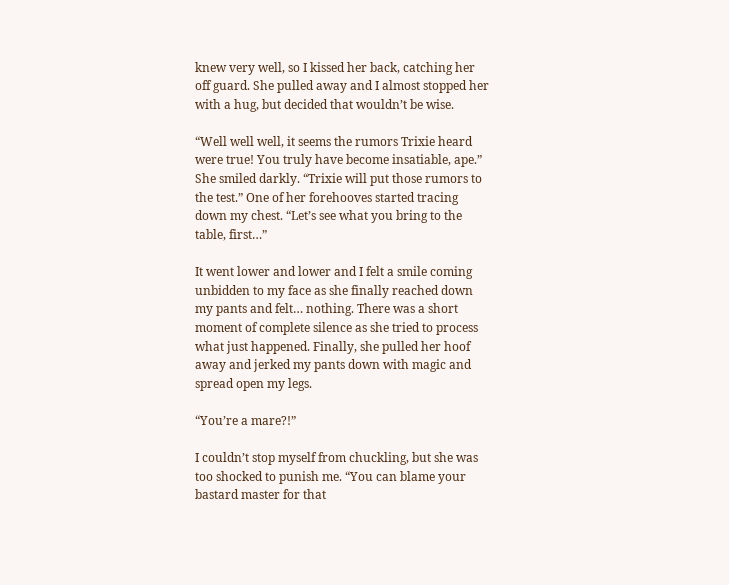knew very well, so I kissed her back, catching her off guard. She pulled away and I almost stopped her with a hug, but decided that wouldn’t be wise.

“Well well well, it seems the rumors Trixie heard were true! You truly have become insatiable, ape.” She smiled darkly. “Trixie will put those rumors to the test.” One of her forehooves started tracing down my chest. “Let’s see what you bring to the table, first…”

It went lower and lower and I felt a smile coming unbidden to my face as she finally reached down my pants and felt… nothing. There was a short moment of complete silence as she tried to process what just happened. Finally, she pulled her hoof away and jerked my pants down with magic and spread open my legs.

“You’re a mare?!”

I couldn’t stop myself from chuckling, but she was too shocked to punish me. “You can blame your bastard master for that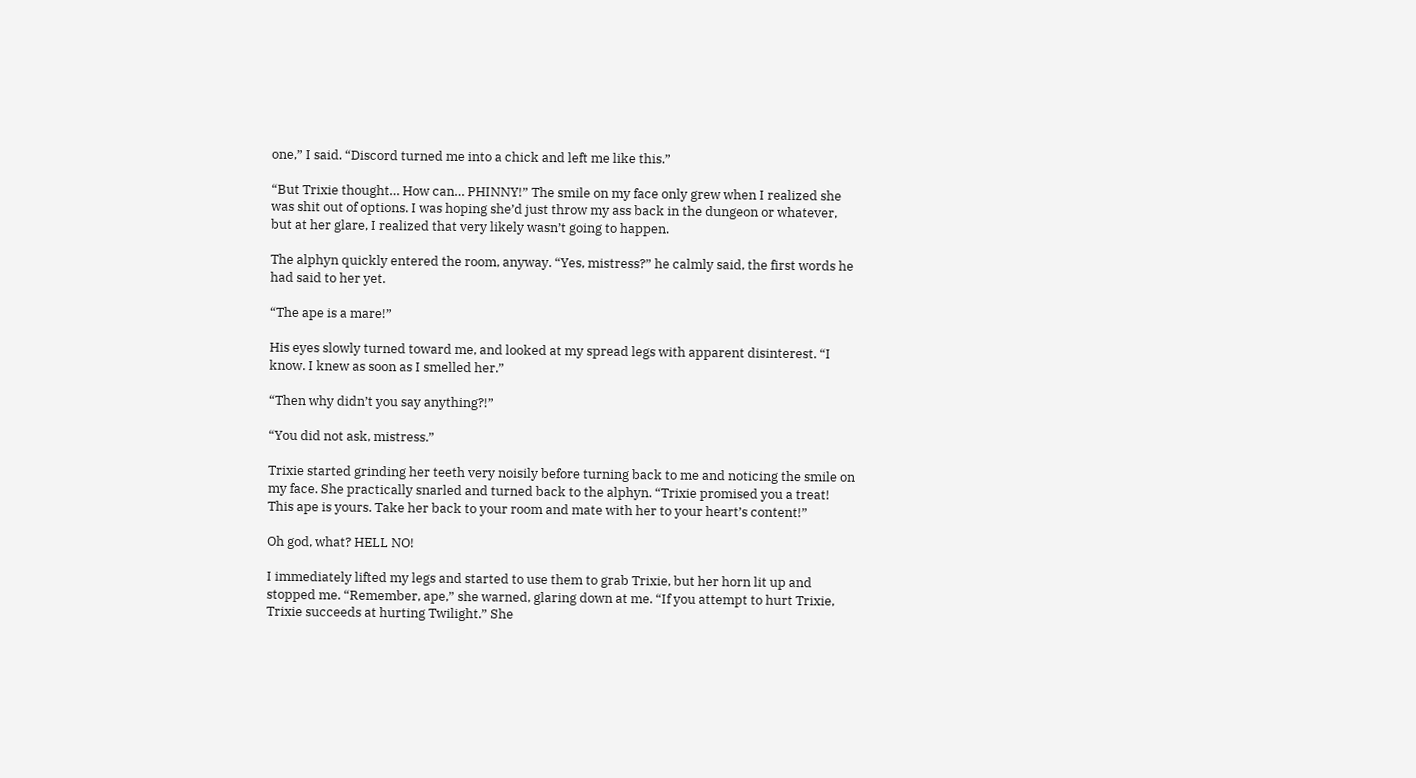one,” I said. “Discord turned me into a chick and left me like this.”

“But Trixie thought… How can… PHINNY!” The smile on my face only grew when I realized she was shit out of options. I was hoping she’d just throw my ass back in the dungeon or whatever, but at her glare, I realized that very likely wasn’t going to happen.

The alphyn quickly entered the room, anyway. “Yes, mistress?” he calmly said, the first words he had said to her yet.

“The ape is a mare!”

His eyes slowly turned toward me, and looked at my spread legs with apparent disinterest. “I know. I knew as soon as I smelled her.”

“Then why didn’t you say anything?!”

“You did not ask, mistress.”

Trixie started grinding her teeth very noisily before turning back to me and noticing the smile on my face. She practically snarled and turned back to the alphyn. “Trixie promised you a treat! This ape is yours. Take her back to your room and mate with her to your heart’s content!”

Oh god, what? HELL NO!

I immediately lifted my legs and started to use them to grab Trixie, but her horn lit up and stopped me. “Remember, ape,” she warned, glaring down at me. “If you attempt to hurt Trixie, Trixie succeeds at hurting Twilight.” She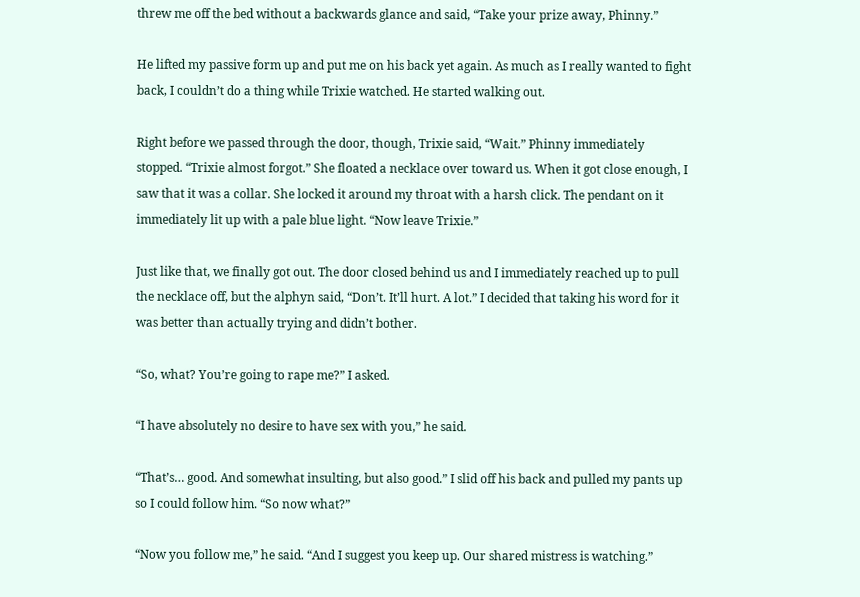threw me off the bed without a backwards glance and said, “Take your prize away, Phinny.”

He lifted my passive form up and put me on his back yet again. As much as I really wanted to fight back, I couldn’t do a thing while Trixie watched. He started walking out.

Right before we passed through the door, though, Trixie said, “Wait.” Phinny immediately stopped. “Trixie almost forgot.” She floated a necklace over toward us. When it got close enough, I saw that it was a collar. She locked it around my throat with a harsh click. The pendant on it immediately lit up with a pale blue light. “Now leave Trixie.”

Just like that, we finally got out. The door closed behind us and I immediately reached up to pull the necklace off, but the alphyn said, “Don’t. It’ll hurt. A lot.” I decided that taking his word for it was better than actually trying and didn’t bother.

“So, what? You’re going to rape me?” I asked.

“I have absolutely no desire to have sex with you,” he said.

“That’s… good. And somewhat insulting, but also good.” I slid off his back and pulled my pants up so I could follow him. “So now what?”

“Now you follow me,” he said. “And I suggest you keep up. Our shared mistress is watching.”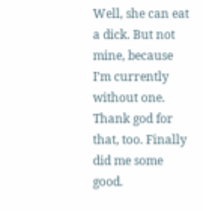Well, she can eat a dick. But not mine, because I’m currently without one. Thank god for that, too. Finally did me some good.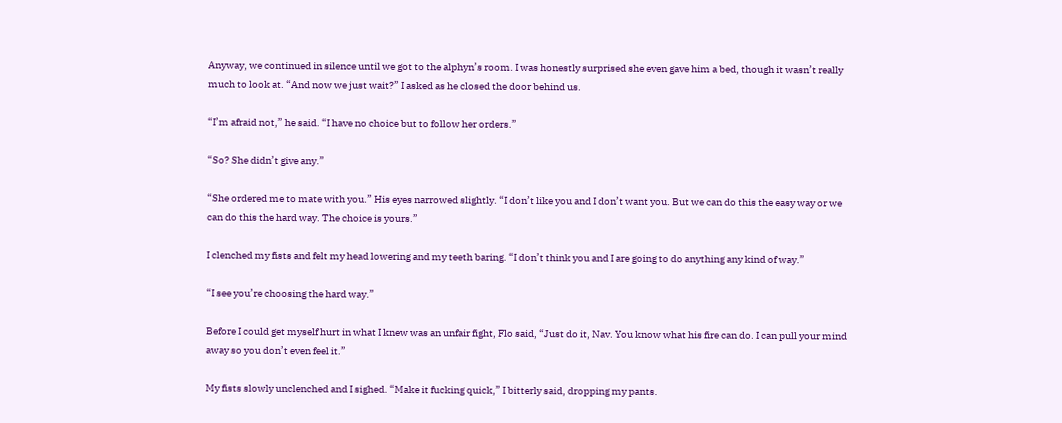Anyway, we continued in silence until we got to the alphyn’s room. I was honestly surprised she even gave him a bed, though it wasn’t really much to look at. “And now we just wait?” I asked as he closed the door behind us.

“I’m afraid not,” he said. “I have no choice but to follow her orders.”

“So? She didn’t give any.”

“She ordered me to mate with you.” His eyes narrowed slightly. “I don’t like you and I don’t want you. But we can do this the easy way or we can do this the hard way. The choice is yours.”

I clenched my fists and felt my head lowering and my teeth baring. “I don’t think you and I are going to do anything any kind of way.”

“I see you’re choosing the hard way.”

Before I could get myself hurt in what I knew was an unfair fight, Flo said, “Just do it, Nav. You know what his fire can do. I can pull your mind away so you don’t even feel it.”

My fists slowly unclenched and I sighed. “Make it fucking quick,” I bitterly said, dropping my pants.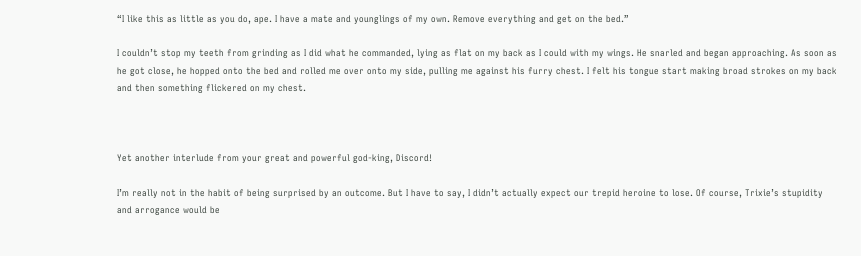“I like this as little as you do, ape. I have a mate and younglings of my own. Remove everything and get on the bed.”

I couldn’t stop my teeth from grinding as I did what he commanded, lying as flat on my back as I could with my wings. He snarled and began approaching. As soon as he got close, he hopped onto the bed and rolled me over onto my side, pulling me against his furry chest. I felt his tongue start making broad strokes on my back and then something flickered on my chest.



Yet another interlude from your great and powerful god-king, Discord!

I’m really not in the habit of being surprised by an outcome. But I have to say, I didn’t actually expect our trepid heroine to lose. Of course, Trixie’s stupidity and arrogance would be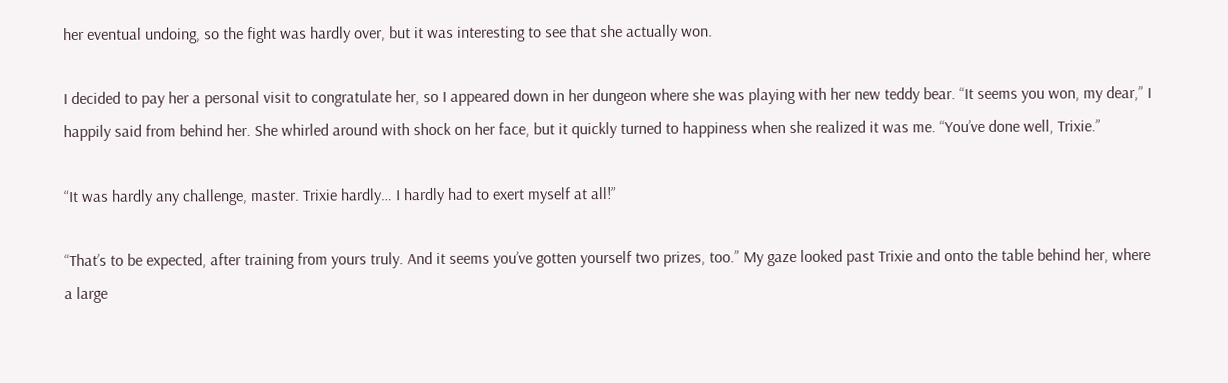her eventual undoing, so the fight was hardly over, but it was interesting to see that she actually won.

I decided to pay her a personal visit to congratulate her, so I appeared down in her dungeon where she was playing with her new teddy bear. “It seems you won, my dear,” I happily said from behind her. She whirled around with shock on her face, but it quickly turned to happiness when she realized it was me. “You’ve done well, Trixie.”

“It was hardly any challenge, master. Trixie hardly… I hardly had to exert myself at all!”

“That’s to be expected, after training from yours truly. And it seems you’ve gotten yourself two prizes, too.” My gaze looked past Trixie and onto the table behind her, where a large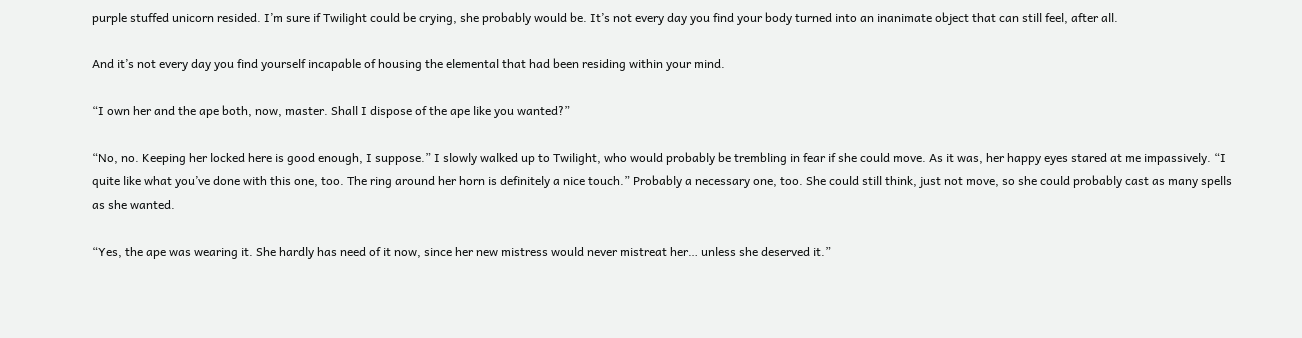purple stuffed unicorn resided. I’m sure if Twilight could be crying, she probably would be. It’s not every day you find your body turned into an inanimate object that can still feel, after all.

And it’s not every day you find yourself incapable of housing the elemental that had been residing within your mind.

“I own her and the ape both, now, master. Shall I dispose of the ape like you wanted?”

“No, no. Keeping her locked here is good enough, I suppose.” I slowly walked up to Twilight, who would probably be trembling in fear if she could move. As it was, her happy eyes stared at me impassively. “I quite like what you’ve done with this one, too. The ring around her horn is definitely a nice touch.” Probably a necessary one, too. She could still think, just not move, so she could probably cast as many spells as she wanted.

“Yes, the ape was wearing it. She hardly has need of it now, since her new mistress would never mistreat her… unless she deserved it.”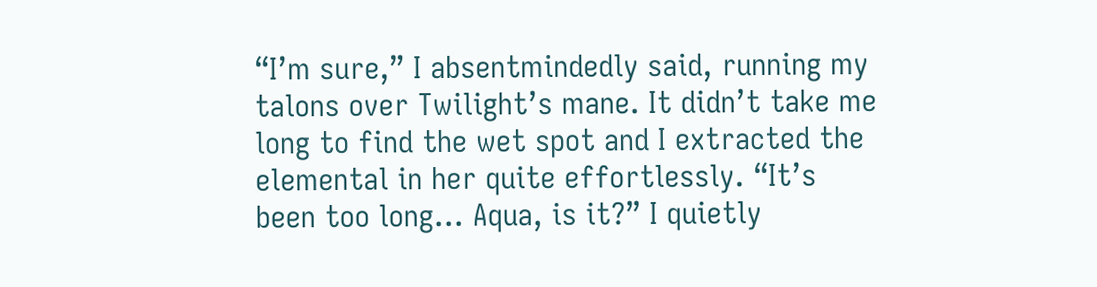“I’m sure,” I absentmindedly said, running my talons over Twilight’s mane. It didn’t take me long to find the wet spot and I extracted the elemental in her quite effortlessly. “It’s been too long… Aqua, is it?” I quietly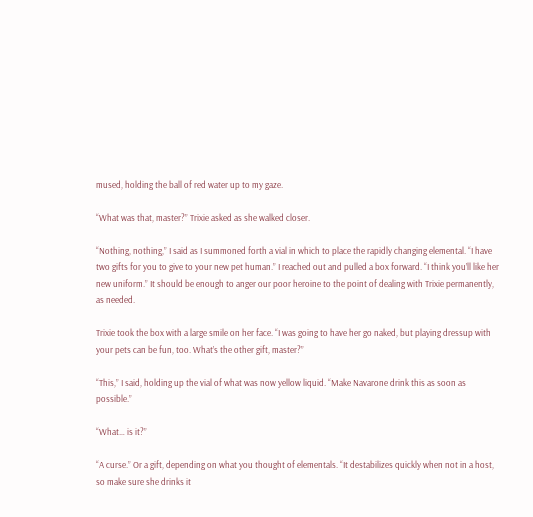mused, holding the ball of red water up to my gaze.

“What was that, master?” Trixie asked as she walked closer.

“Nothing, nothing,” I said as I summoned forth a vial in which to place the rapidly changing elemental. “I have two gifts for you to give to your new pet human.” I reached out and pulled a box forward. “I think you’ll like her new uniform.” It should be enough to anger our poor heroine to the point of dealing with Trixie permanently, as needed.

Trixie took the box with a large smile on her face. “I was going to have her go naked, but playing dressup with your pets can be fun, too. What’s the other gift, master?”

“This,” I said, holding up the vial of what was now yellow liquid. “Make Navarone drink this as soon as possible.”

“What… is it?”

“A curse.” Or a gift, depending on what you thought of elementals. “It destabilizes quickly when not in a host, so make sure she drinks it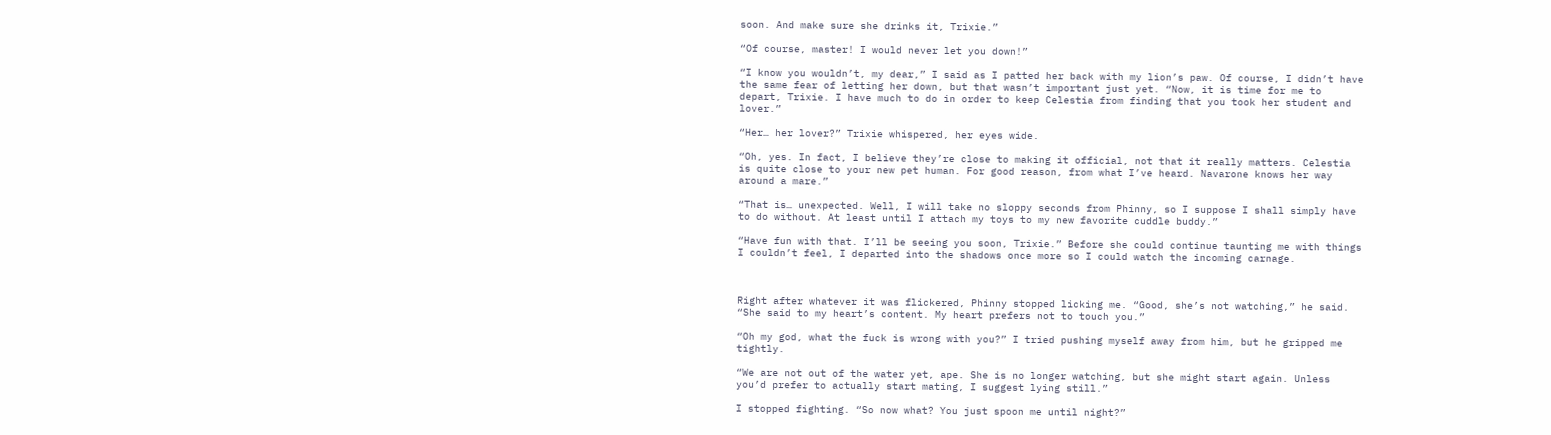soon. And make sure she drinks it, Trixie.”

“Of course, master! I would never let you down!”

“I know you wouldn’t, my dear,” I said as I patted her back with my lion’s paw. Of course, I didn’t have the same fear of letting her down, but that wasn’t important just yet. “Now, it is time for me to depart, Trixie. I have much to do in order to keep Celestia from finding that you took her student and lover.”

“Her… her lover?” Trixie whispered, her eyes wide.

“Oh, yes. In fact, I believe they’re close to making it official, not that it really matters. Celestia is quite close to your new pet human. For good reason, from what I’ve heard. Navarone knows her way around a mare.”

“That is… unexpected. Well, I will take no sloppy seconds from Phinny, so I suppose I shall simply have to do without. At least until I attach my toys to my new favorite cuddle buddy.”

“Have fun with that. I’ll be seeing you soon, Trixie.” Before she could continue taunting me with things I couldn’t feel, I departed into the shadows once more so I could watch the incoming carnage.



Right after whatever it was flickered, Phinny stopped licking me. “Good, she’s not watching,” he said. “She said to my heart’s content. My heart prefers not to touch you.”

“Oh my god, what the fuck is wrong with you?” I tried pushing myself away from him, but he gripped me tightly.

“We are not out of the water yet, ape. She is no longer watching, but she might start again. Unless you’d prefer to actually start mating, I suggest lying still.”

I stopped fighting. “So now what? You just spoon me until night?”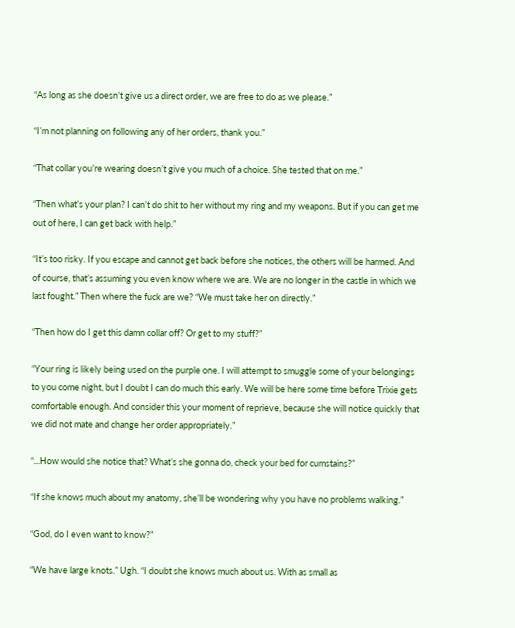“As long as she doesn’t give us a direct order, we are free to do as we please.”

“I’m not planning on following any of her orders, thank you.”

“That collar you’re wearing doesn’t give you much of a choice. She tested that on me.”

“Then what’s your plan? I can’t do shit to her without my ring and my weapons. But if you can get me out of here, I can get back with help.”

“It’s too risky. If you escape and cannot get back before she notices, the others will be harmed. And of course, that’s assuming you even know where we are. We are no longer in the castle in which we last fought.” Then where the fuck are we? “We must take her on directly.”

“Then how do I get this damn collar off? Or get to my stuff?”

“Your ring is likely being used on the purple one. I will attempt to smuggle some of your belongings to you come night, but I doubt I can do much this early. We will be here some time before Trixie gets comfortable enough. And consider this your moment of reprieve, because she will notice quickly that we did not mate and change her order appropriately.”

“...How would she notice that? What’s she gonna do, check your bed for cumstains?”

“If she knows much about my anatomy, she’ll be wondering why you have no problems walking.”

“God, do I even want to know?”

“We have large knots.” Ugh. “I doubt she knows much about us. With as small as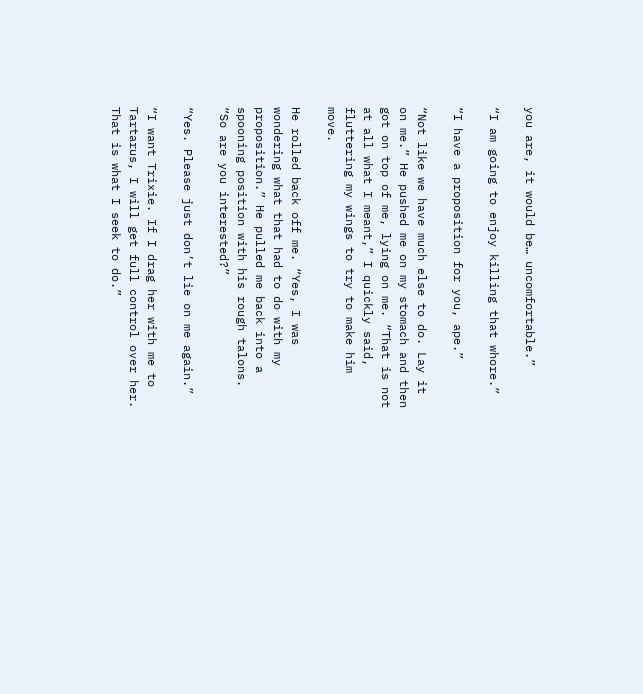you are, it would be… uncomfortable.”

“I am going to enjoy killing that whore.”

“I have a proposition for you, ape.”

“Not like we have much else to do. Lay it on me.” He pushed me on my stomach and then got on top of me, lying on me. “That is not at all what I meant,” I quickly said, fluttering my wings to try to make him move.

He rolled back off me. “Yes, I was wondering what that had to do with my proposition.” He pulled me back into a spooning position with his rough talons. “So are you interested?”

“Yes. Please just don’t lie on me again.”

“I want Trixie. If I drag her with me to Tartarus, I will get full control over her. That is what I seek to do.”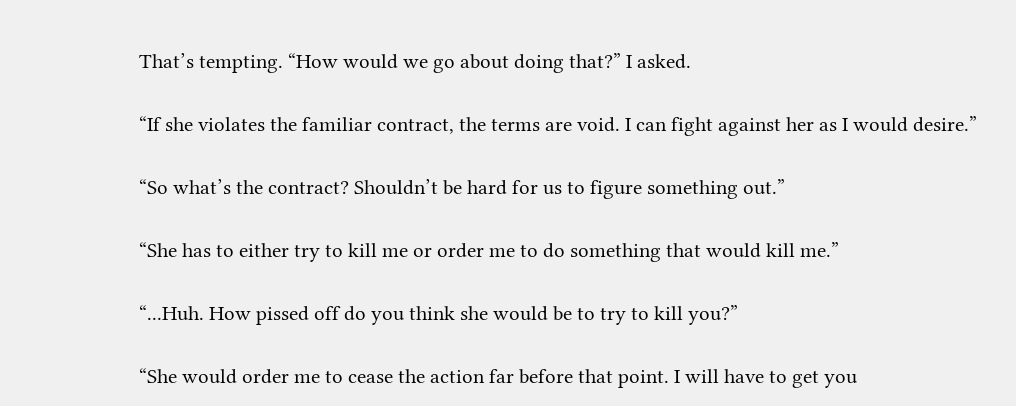That’s tempting. “How would we go about doing that?” I asked.

“If she violates the familiar contract, the terms are void. I can fight against her as I would desire.”

“So what’s the contract? Shouldn’t be hard for us to figure something out.”

“She has to either try to kill me or order me to do something that would kill me.”

“...Huh. How pissed off do you think she would be to try to kill you?”

“She would order me to cease the action far before that point. I will have to get you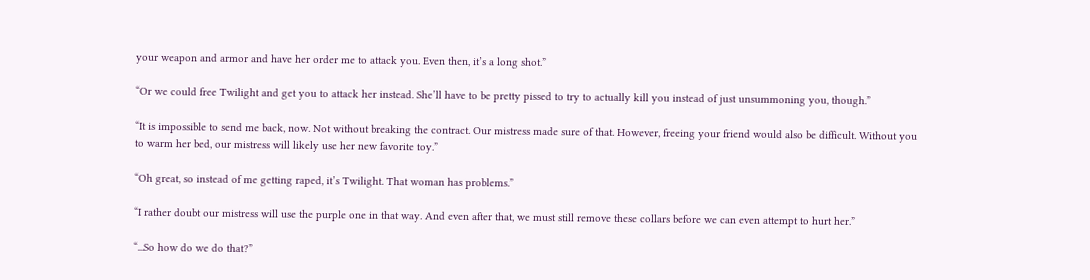your weapon and armor and have her order me to attack you. Even then, it’s a long shot.”

“Or we could free Twilight and get you to attack her instead. She’ll have to be pretty pissed to try to actually kill you instead of just unsummoning you, though.”

“It is impossible to send me back, now. Not without breaking the contract. Our mistress made sure of that. However, freeing your friend would also be difficult. Without you to warm her bed, our mistress will likely use her new favorite toy.”

“Oh great, so instead of me getting raped, it’s Twilight. That woman has problems.”

“I rather doubt our mistress will use the purple one in that way. And even after that, we must still remove these collars before we can even attempt to hurt her.”

“...So how do we do that?”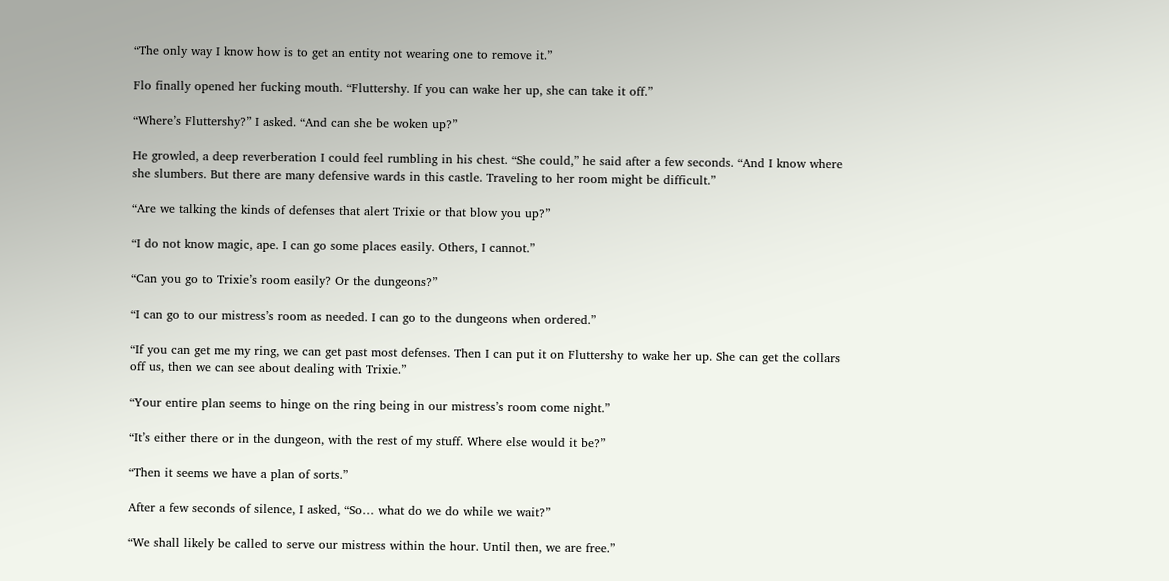“The only way I know how is to get an entity not wearing one to remove it.”

Flo finally opened her fucking mouth. “Fluttershy. If you can wake her up, she can take it off.”

“Where’s Fluttershy?” I asked. “And can she be woken up?”

He growled, a deep reverberation I could feel rumbling in his chest. “She could,” he said after a few seconds. “And I know where she slumbers. But there are many defensive wards in this castle. Traveling to her room might be difficult.”

“Are we talking the kinds of defenses that alert Trixie or that blow you up?”

“I do not know magic, ape. I can go some places easily. Others, I cannot.”

“Can you go to Trixie’s room easily? Or the dungeons?”

“I can go to our mistress’s room as needed. I can go to the dungeons when ordered.”

“If you can get me my ring, we can get past most defenses. Then I can put it on Fluttershy to wake her up. She can get the collars off us, then we can see about dealing with Trixie.”

“Your entire plan seems to hinge on the ring being in our mistress’s room come night.”

“It’s either there or in the dungeon, with the rest of my stuff. Where else would it be?”

“Then it seems we have a plan of sorts.”

After a few seconds of silence, I asked, “So… what do we do while we wait?”

“We shall likely be called to serve our mistress within the hour. Until then, we are free.”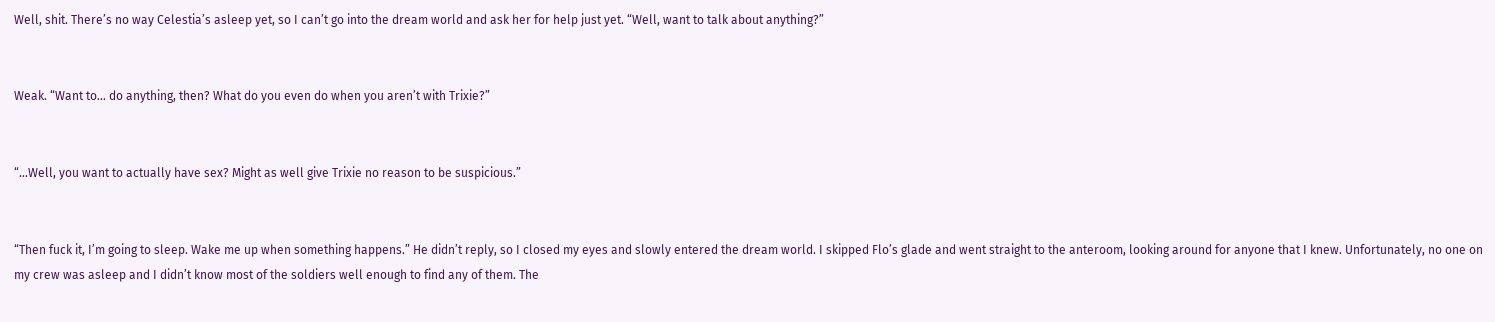Well, shit. There’s no way Celestia’s asleep yet, so I can’t go into the dream world and ask her for help just yet. “Well, want to talk about anything?”


Weak. “Want to… do anything, then? What do you even do when you aren’t with Trixie?”


“...Well, you want to actually have sex? Might as well give Trixie no reason to be suspicious.”


“Then fuck it, I’m going to sleep. Wake me up when something happens.” He didn’t reply, so I closed my eyes and slowly entered the dream world. I skipped Flo’s glade and went straight to the anteroom, looking around for anyone that I knew. Unfortunately, no one on my crew was asleep and I didn’t know most of the soldiers well enough to find any of them. The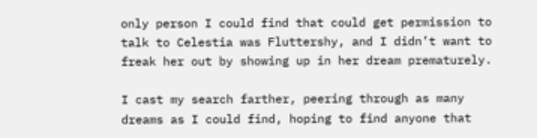only person I could find that could get permission to talk to Celestia was Fluttershy, and I didn’t want to freak her out by showing up in her dream prematurely.

I cast my search farther, peering through as many dreams as I could find, hoping to find anyone that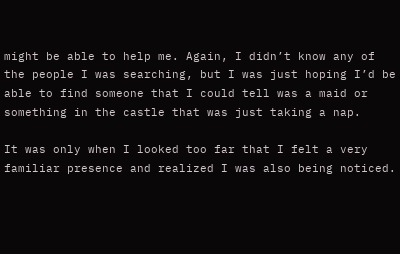might be able to help me. Again, I didn’t know any of the people I was searching, but I was just hoping I’d be able to find someone that I could tell was a maid or something in the castle that was just taking a nap.

It was only when I looked too far that I felt a very familiar presence and realized I was also being noticed.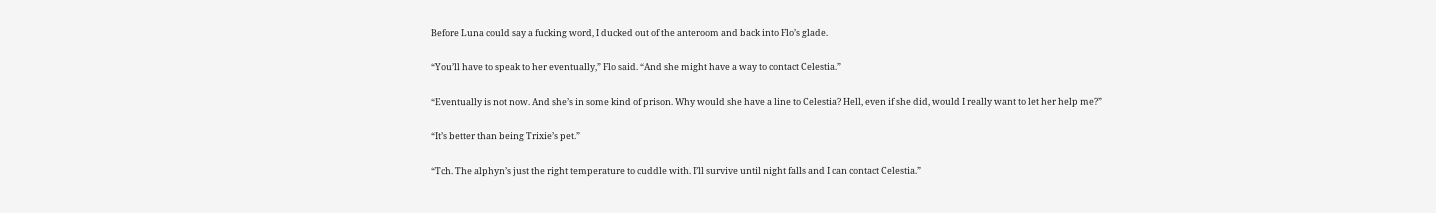Before Luna could say a fucking word, I ducked out of the anteroom and back into Flo’s glade.

“You’ll have to speak to her eventually,” Flo said. “And she might have a way to contact Celestia.”

“Eventually is not now. And she’s in some kind of prison. Why would she have a line to Celestia? Hell, even if she did, would I really want to let her help me?”

“It’s better than being Trixie’s pet.”

“Tch. The alphyn’s just the right temperature to cuddle with. I’ll survive until night falls and I can contact Celestia.”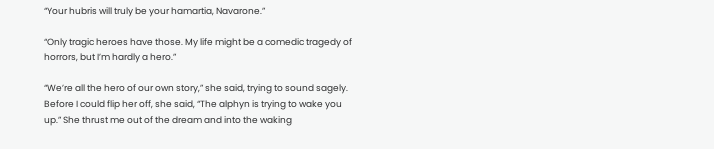“Your hubris will truly be your hamartia, Navarone.”

“Only tragic heroes have those. My life might be a comedic tragedy of horrors, but I’m hardly a hero.”

“We’re all the hero of our own story,” she said, trying to sound sagely. Before I could flip her off, she said, “The alphyn is trying to wake you up.” She thrust me out of the dream and into the waking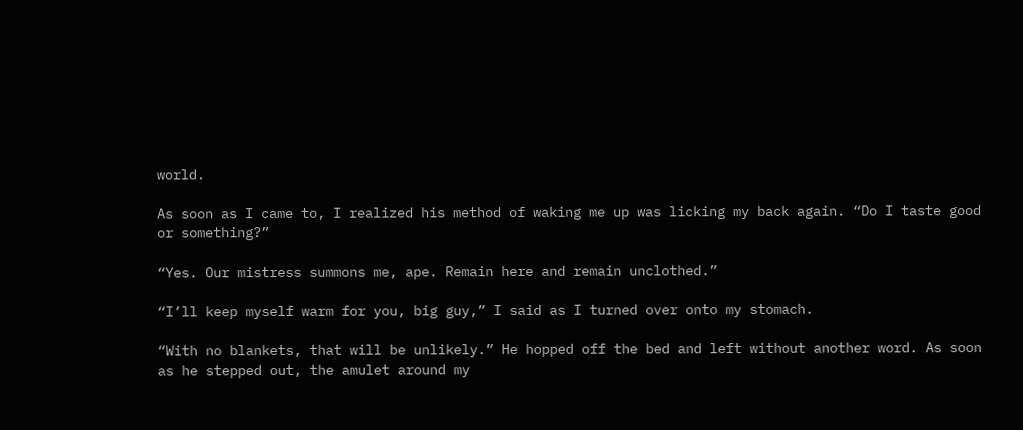world.

As soon as I came to, I realized his method of waking me up was licking my back again. “Do I taste good or something?”

“Yes. Our mistress summons me, ape. Remain here and remain unclothed.”

“I’ll keep myself warm for you, big guy,” I said as I turned over onto my stomach.

“With no blankets, that will be unlikely.” He hopped off the bed and left without another word. As soon as he stepped out, the amulet around my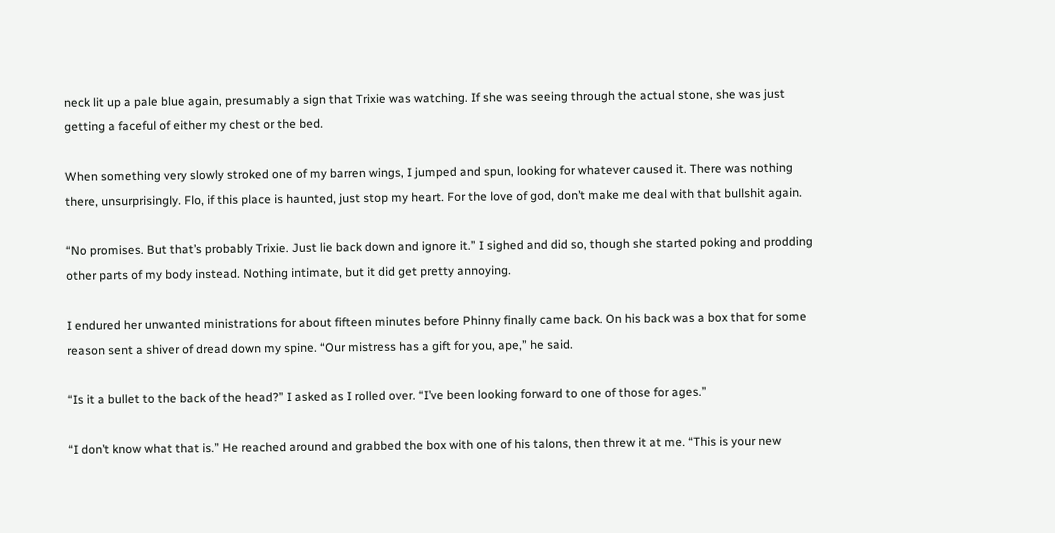neck lit up a pale blue again, presumably a sign that Trixie was watching. If she was seeing through the actual stone, she was just getting a faceful of either my chest or the bed.

When something very slowly stroked one of my barren wings, I jumped and spun, looking for whatever caused it. There was nothing there, unsurprisingly. Flo, if this place is haunted, just stop my heart. For the love of god, don’t make me deal with that bullshit again.

“No promises. But that’s probably Trixie. Just lie back down and ignore it.” I sighed and did so, though she started poking and prodding other parts of my body instead. Nothing intimate, but it did get pretty annoying.

I endured her unwanted ministrations for about fifteen minutes before Phinny finally came back. On his back was a box that for some reason sent a shiver of dread down my spine. “Our mistress has a gift for you, ape,” he said.

“Is it a bullet to the back of the head?” I asked as I rolled over. “I’ve been looking forward to one of those for ages.”

“I don’t know what that is.” He reached around and grabbed the box with one of his talons, then threw it at me. “This is your new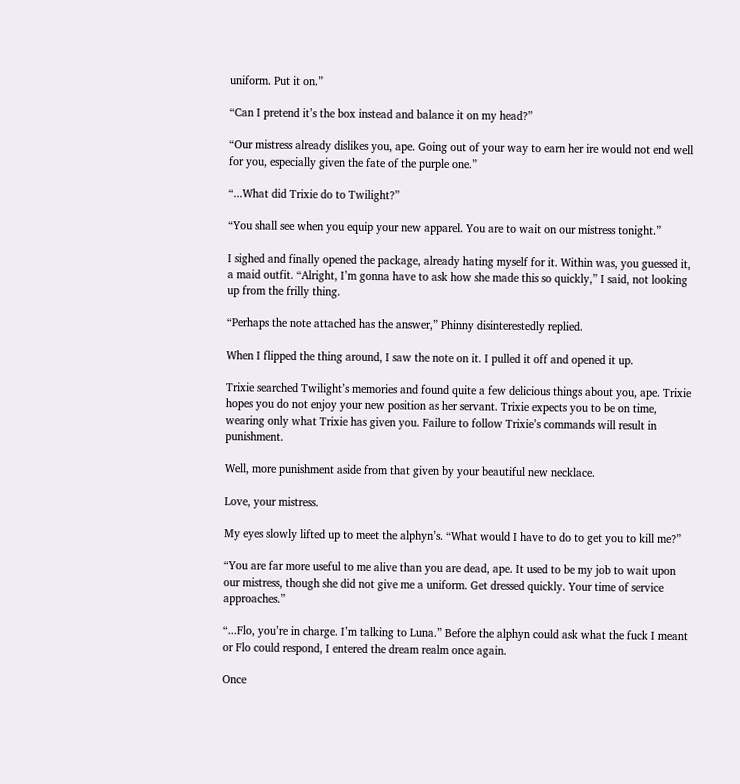uniform. Put it on.”

“Can I pretend it’s the box instead and balance it on my head?”

“Our mistress already dislikes you, ape. Going out of your way to earn her ire would not end well for you, especially given the fate of the purple one.”

“...What did Trixie do to Twilight?”

“You shall see when you equip your new apparel. You are to wait on our mistress tonight.”

I sighed and finally opened the package, already hating myself for it. Within was, you guessed it, a maid outfit. “Alright, I’m gonna have to ask how she made this so quickly,” I said, not looking up from the frilly thing.

“Perhaps the note attached has the answer,” Phinny disinterestedly replied.

When I flipped the thing around, I saw the note on it. I pulled it off and opened it up.

Trixie searched Twilight’s memories and found quite a few delicious things about you, ape. Trixie hopes you do not enjoy your new position as her servant. Trixie expects you to be on time, wearing only what Trixie has given you. Failure to follow Trixie’s commands will result in punishment.

Well, more punishment aside from that given by your beautiful new necklace.

Love, your mistress.

My eyes slowly lifted up to meet the alphyn’s. “What would I have to do to get you to kill me?”

“You are far more useful to me alive than you are dead, ape. It used to be my job to wait upon our mistress, though she did not give me a uniform. Get dressed quickly. Your time of service approaches.”

“...Flo, you’re in charge. I’m talking to Luna.” Before the alphyn could ask what the fuck I meant or Flo could respond, I entered the dream realm once again.

Once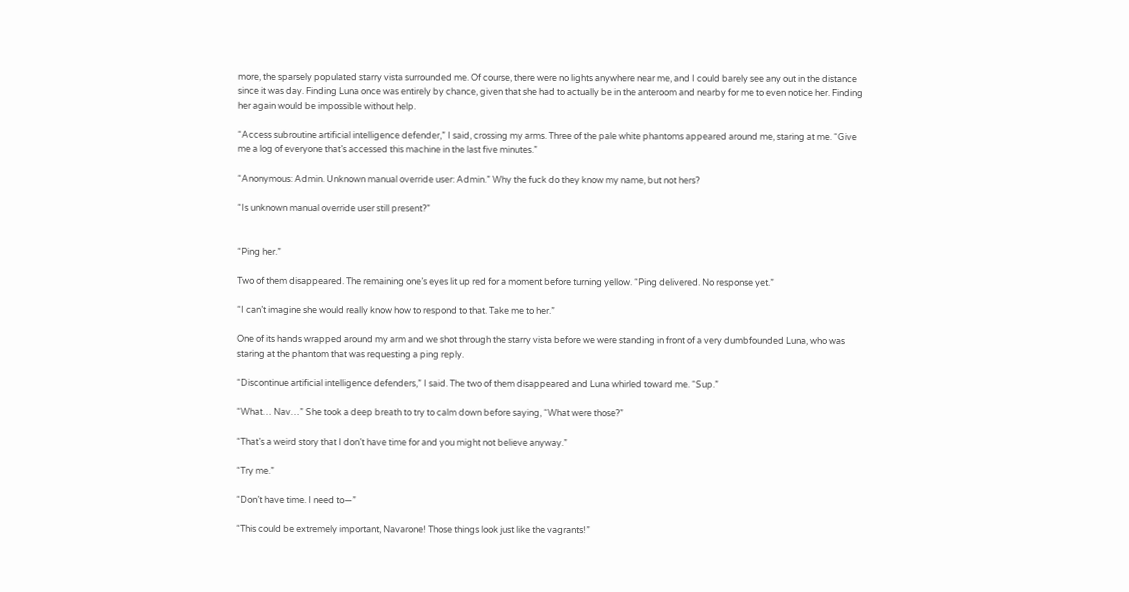more, the sparsely populated starry vista surrounded me. Of course, there were no lights anywhere near me, and I could barely see any out in the distance since it was day. Finding Luna once was entirely by chance, given that she had to actually be in the anteroom and nearby for me to even notice her. Finding her again would be impossible without help.

“Access subroutine artificial intelligence defender,” I said, crossing my arms. Three of the pale white phantoms appeared around me, staring at me. “Give me a log of everyone that’s accessed this machine in the last five minutes.”

“Anonymous: Admin. Unknown manual override user: Admin.” Why the fuck do they know my name, but not hers?

“Is unknown manual override user still present?”


“Ping her.”

Two of them disappeared. The remaining one’s eyes lit up red for a moment before turning yellow. “Ping delivered. No response yet.”

“I can’t imagine she would really know how to respond to that. Take me to her.”

One of its hands wrapped around my arm and we shot through the starry vista before we were standing in front of a very dumbfounded Luna, who was staring at the phantom that was requesting a ping reply.

“Discontinue artificial intelligence defenders,” I said. The two of them disappeared and Luna whirled toward me. “Sup.”

“What… Nav…” She took a deep breath to try to calm down before saying, “What were those?”

“That’s a weird story that I don’t have time for and you might not believe anyway.”

“Try me.”

“Don’t have time. I need to—”

“This could be extremely important, Navarone! Those things look just like the vagrants!”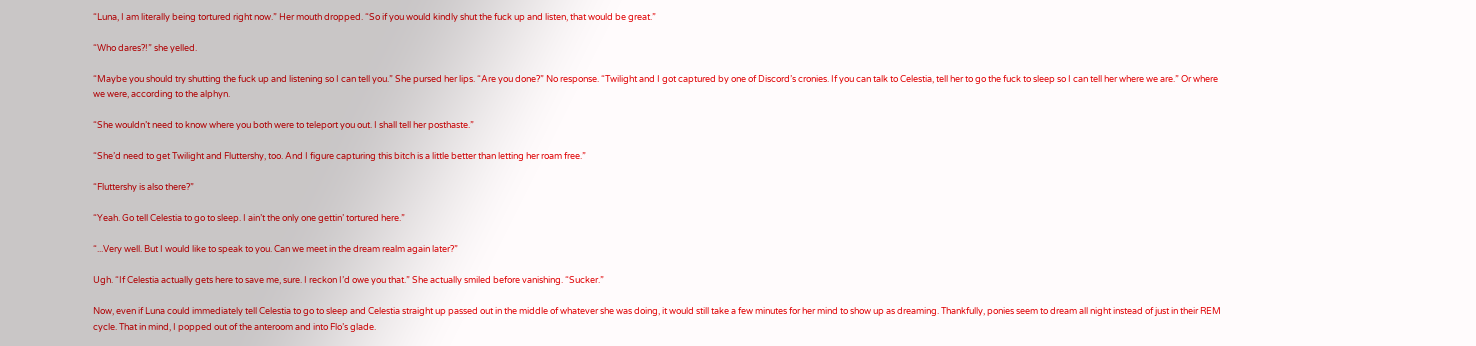“Luna, I am literally being tortured right now.” Her mouth dropped. “So if you would kindly shut the fuck up and listen, that would be great.”

“Who dares?!” she yelled.

“Maybe you should try shutting the fuck up and listening so I can tell you.” She pursed her lips. “Are you done?” No response. “Twilight and I got captured by one of Discord’s cronies. If you can talk to Celestia, tell her to go the fuck to sleep so I can tell her where we are.” Or where we were, according to the alphyn.

“She wouldn’t need to know where you both were to teleport you out. I shall tell her posthaste.”

“She’d need to get Twilight and Fluttershy, too. And I figure capturing this bitch is a little better than letting her roam free.”

“Fluttershy is also there?”

“Yeah. Go tell Celestia to go to sleep. I ain’t the only one gettin’ tortured here.”

“...Very well. But I would like to speak to you. Can we meet in the dream realm again later?”

Ugh. “If Celestia actually gets here to save me, sure. I reckon I’d owe you that.” She actually smiled before vanishing. “Sucker.”

Now, even if Luna could immediately tell Celestia to go to sleep and Celestia straight up passed out in the middle of whatever she was doing, it would still take a few minutes for her mind to show up as dreaming. Thankfully, ponies seem to dream all night instead of just in their REM cycle. That in mind, I popped out of the anteroom and into Flo’s glade.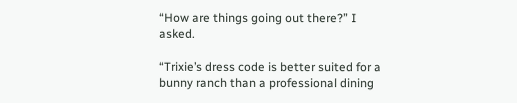“How are things going out there?” I asked.

“Trixie’s dress code is better suited for a bunny ranch than a professional dining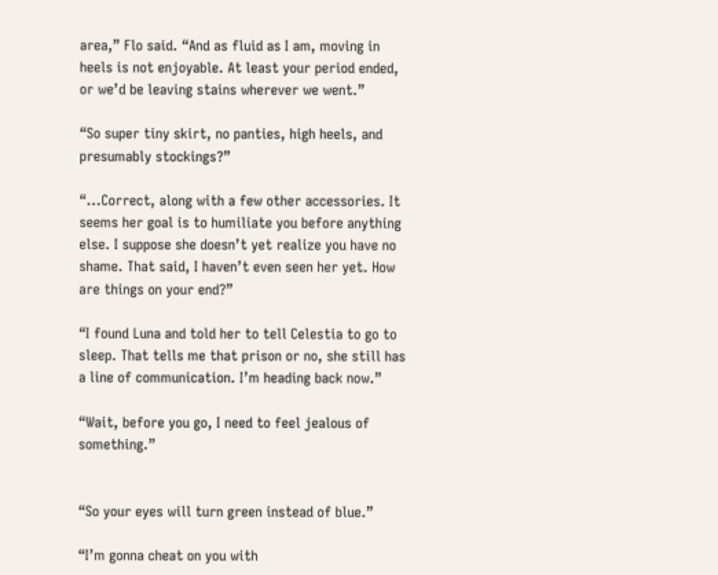area,” Flo said. “And as fluid as I am, moving in heels is not enjoyable. At least your period ended, or we’d be leaving stains wherever we went.”

“So super tiny skirt, no panties, high heels, and presumably stockings?”

“...Correct, along with a few other accessories. It seems her goal is to humiliate you before anything else. I suppose she doesn’t yet realize you have no shame. That said, I haven’t even seen her yet. How are things on your end?”

“I found Luna and told her to tell Celestia to go to sleep. That tells me that prison or no, she still has a line of communication. I’m heading back now.”

“Wait, before you go, I need to feel jealous of something.”


“So your eyes will turn green instead of blue.”

“I’m gonna cheat on you with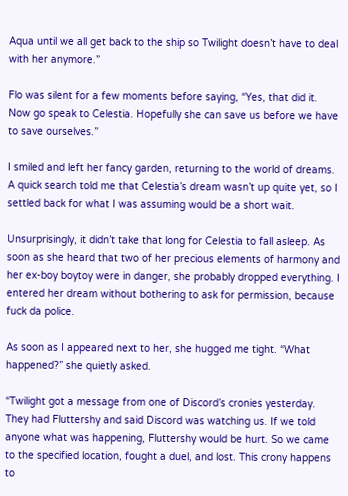Aqua until we all get back to the ship so Twilight doesn’t have to deal with her anymore.”

Flo was silent for a few moments before saying, “Yes, that did it. Now go speak to Celestia. Hopefully she can save us before we have to save ourselves.”

I smiled and left her fancy garden, returning to the world of dreams. A quick search told me that Celestia’s dream wasn’t up quite yet, so I settled back for what I was assuming would be a short wait.

Unsurprisingly, it didn’t take that long for Celestia to fall asleep. As soon as she heard that two of her precious elements of harmony and her ex-boy boytoy were in danger, she probably dropped everything. I entered her dream without bothering to ask for permission, because fuck da police.

As soon as I appeared next to her, she hugged me tight. “What happened?” she quietly asked.

“Twilight got a message from one of Discord’s cronies yesterday. They had Fluttershy and said Discord was watching us. If we told anyone what was happening, Fluttershy would be hurt. So we came to the specified location, fought a duel, and lost. This crony happens to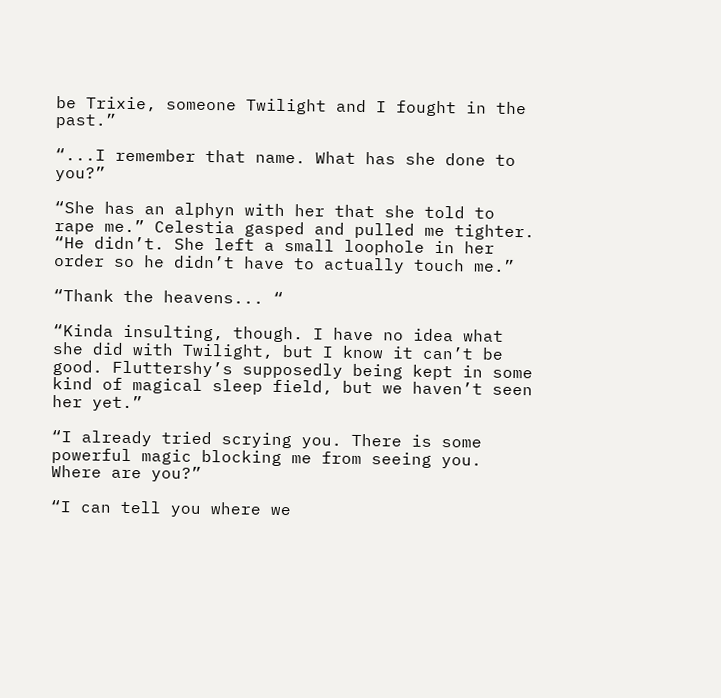be Trixie, someone Twilight and I fought in the past.”

“...I remember that name. What has she done to you?”

“She has an alphyn with her that she told to rape me.” Celestia gasped and pulled me tighter. “He didn’t. She left a small loophole in her order so he didn’t have to actually touch me.”

“Thank the heavens... “

“Kinda insulting, though. I have no idea what she did with Twilight, but I know it can’t be good. Fluttershy’s supposedly being kept in some kind of magical sleep field, but we haven’t seen her yet.”

“I already tried scrying you. There is some powerful magic blocking me from seeing you. Where are you?”

“I can tell you where we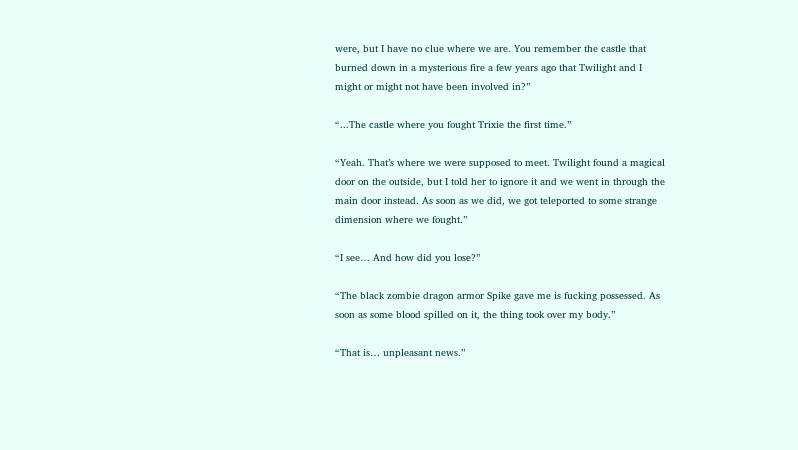were, but I have no clue where we are. You remember the castle that burned down in a mysterious fire a few years ago that Twilight and I might or might not have been involved in?”

“...The castle where you fought Trixie the first time.”

“Yeah. That’s where we were supposed to meet. Twilight found a magical door on the outside, but I told her to ignore it and we went in through the main door instead. As soon as we did, we got teleported to some strange dimension where we fought.”

“I see… And how did you lose?”

“The black zombie dragon armor Spike gave me is fucking possessed. As soon as some blood spilled on it, the thing took over my body.”

“That is… unpleasant news.”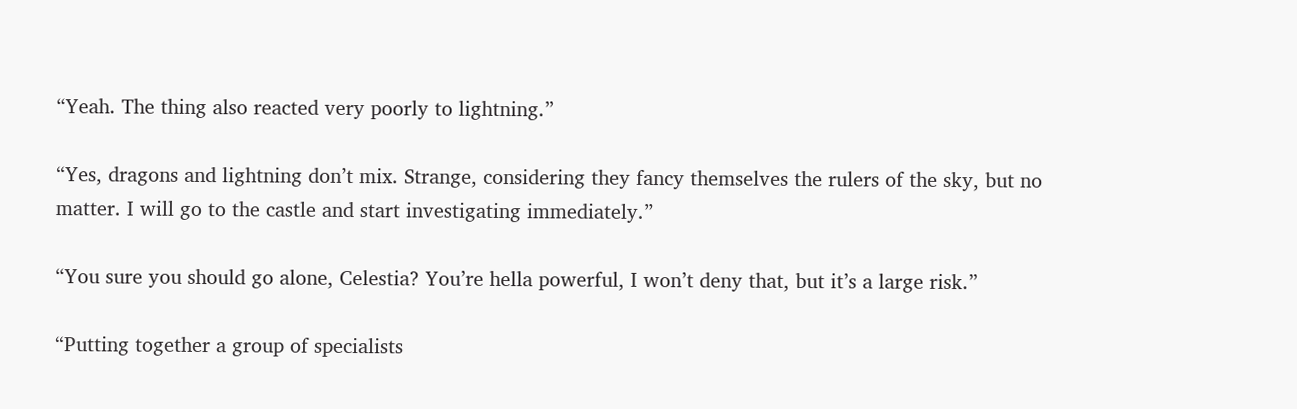“Yeah. The thing also reacted very poorly to lightning.”

“Yes, dragons and lightning don’t mix. Strange, considering they fancy themselves the rulers of the sky, but no matter. I will go to the castle and start investigating immediately.”

“You sure you should go alone, Celestia? You’re hella powerful, I won’t deny that, but it’s a large risk.”

“Putting together a group of specialists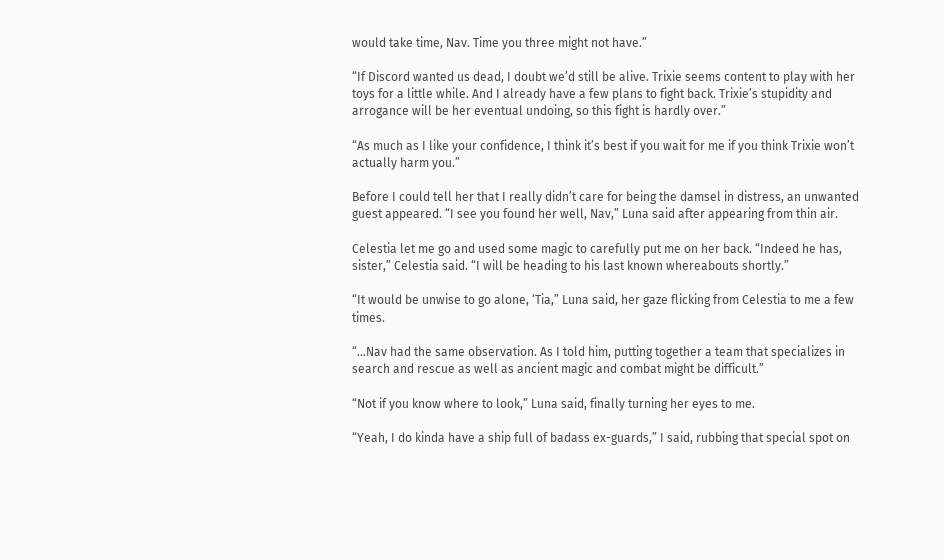would take time, Nav. Time you three might not have.”

“If Discord wanted us dead, I doubt we’d still be alive. Trixie seems content to play with her toys for a little while. And I already have a few plans to fight back. Trixie’s stupidity and arrogance will be her eventual undoing, so this fight is hardly over.”

“As much as I like your confidence, I think it’s best if you wait for me if you think Trixie won’t actually harm you.”

Before I could tell her that I really didn’t care for being the damsel in distress, an unwanted guest appeared. “I see you found her well, Nav,” Luna said after appearing from thin air.

Celestia let me go and used some magic to carefully put me on her back. “Indeed he has, sister,” Celestia said. “I will be heading to his last known whereabouts shortly.”

“It would be unwise to go alone, ‘Tia,” Luna said, her gaze flicking from Celestia to me a few times.

“...Nav had the same observation. As I told him, putting together a team that specializes in search and rescue as well as ancient magic and combat might be difficult.”

“Not if you know where to look,” Luna said, finally turning her eyes to me.

“Yeah, I do kinda have a ship full of badass ex-guards,” I said, rubbing that special spot on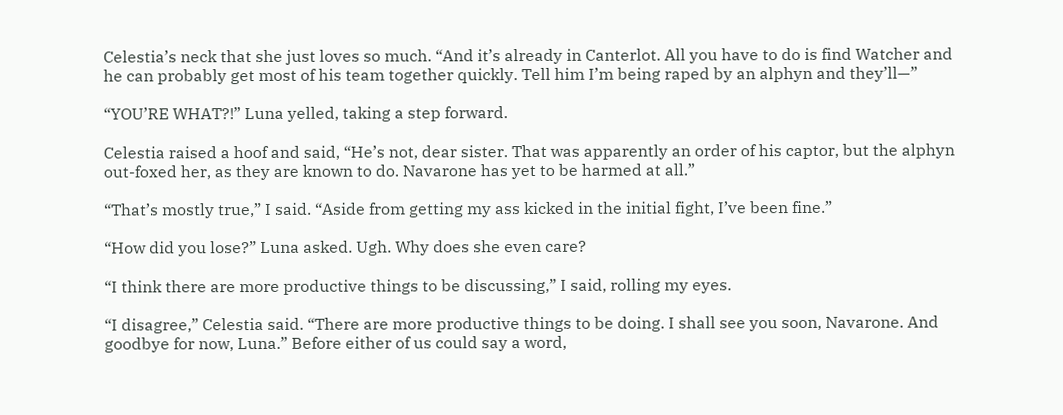Celestia’s neck that she just loves so much. “And it’s already in Canterlot. All you have to do is find Watcher and he can probably get most of his team together quickly. Tell him I’m being raped by an alphyn and they’ll—”

“YOU’RE WHAT?!” Luna yelled, taking a step forward.

Celestia raised a hoof and said, “He’s not, dear sister. That was apparently an order of his captor, but the alphyn out-foxed her, as they are known to do. Navarone has yet to be harmed at all.”

“That’s mostly true,” I said. “Aside from getting my ass kicked in the initial fight, I’ve been fine.”

“How did you lose?” Luna asked. Ugh. Why does she even care?

“I think there are more productive things to be discussing,” I said, rolling my eyes.

“I disagree,” Celestia said. “There are more productive things to be doing. I shall see you soon, Navarone. And goodbye for now, Luna.” Before either of us could say a word,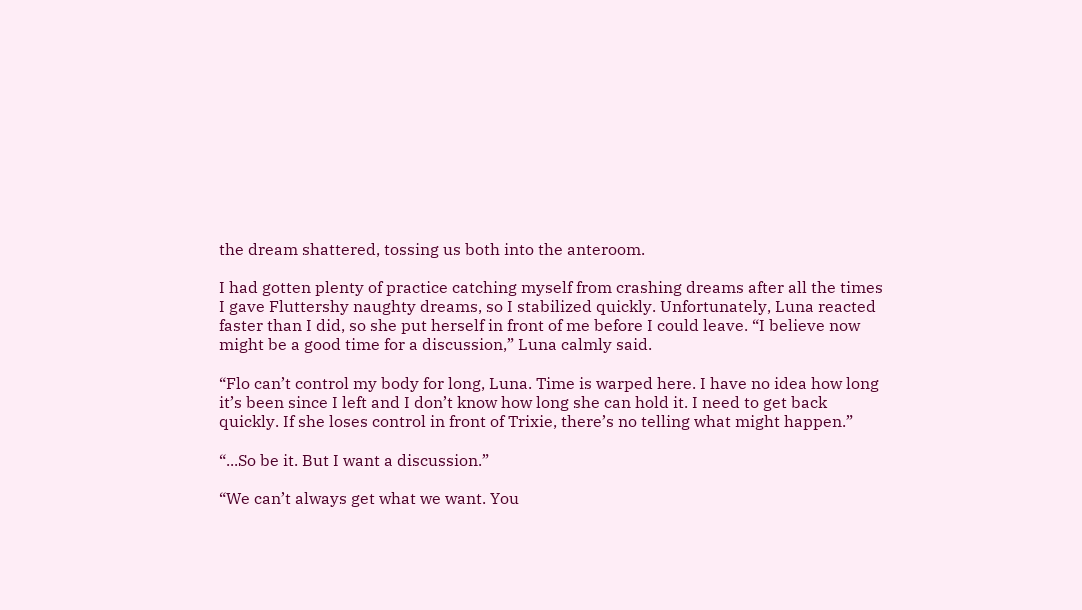the dream shattered, tossing us both into the anteroom.

I had gotten plenty of practice catching myself from crashing dreams after all the times I gave Fluttershy naughty dreams, so I stabilized quickly. Unfortunately, Luna reacted faster than I did, so she put herself in front of me before I could leave. “I believe now might be a good time for a discussion,” Luna calmly said.

“Flo can’t control my body for long, Luna. Time is warped here. I have no idea how long it’s been since I left and I don’t know how long she can hold it. I need to get back quickly. If she loses control in front of Trixie, there’s no telling what might happen.”

“...So be it. But I want a discussion.”

“We can’t always get what we want. You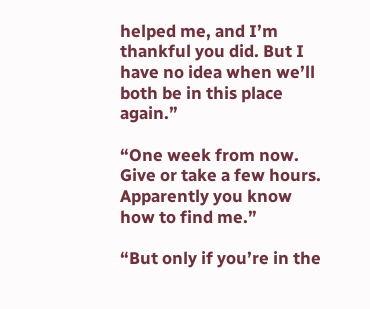helped me, and I’m thankful you did. But I have no idea when we’ll both be in this place again.”

“One week from now. Give or take a few hours. Apparently you know how to find me.”

“But only if you’re in the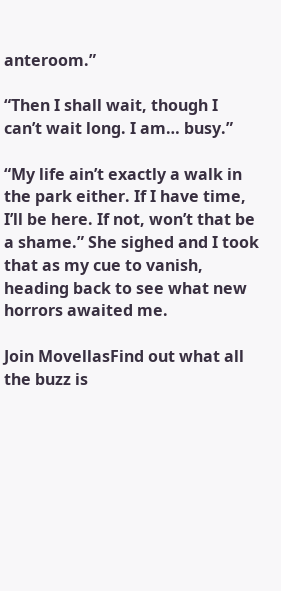anteroom.”

“Then I shall wait, though I can’t wait long. I am… busy.”

“My life ain’t exactly a walk in the park either. If I have time, I’ll be here. If not, won’t that be a shame.” She sighed and I took that as my cue to vanish, heading back to see what new horrors awaited me.

Join MovellasFind out what all the buzz is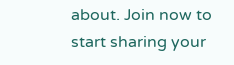about. Join now to start sharing your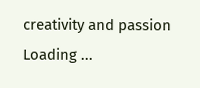creativity and passion
Loading ...